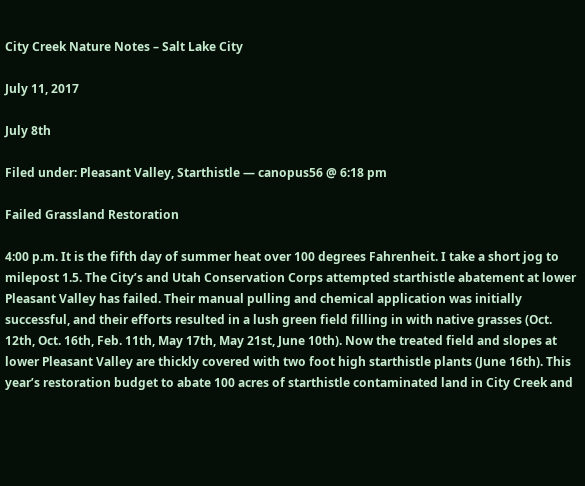City Creek Nature Notes – Salt Lake City

July 11, 2017

July 8th

Filed under: Pleasant Valley, Starthistle — canopus56 @ 6:18 pm

Failed Grassland Restoration

4:00 p.m. It is the fifth day of summer heat over 100 degrees Fahrenheit. I take a short jog to milepost 1.5. The City’s and Utah Conservation Corps attempted starthistle abatement at lower Pleasant Valley has failed. Their manual pulling and chemical application was initially successful, and their efforts resulted in a lush green field filling in with native grasses (Oct. 12th, Oct. 16th, Feb. 11th, May 17th, May 21st, June 10th). Now the treated field and slopes at lower Pleasant Valley are thickly covered with two foot high starthistle plants (June 16th). This year’s restoration budget to abate 100 acres of starthistle contaminated land in City Creek and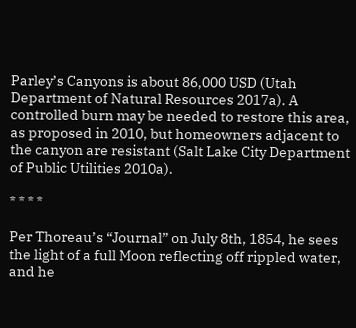Parley’s Canyons is about 86,000 USD (Utah Department of Natural Resources 2017a). A controlled burn may be needed to restore this area, as proposed in 2010, but homeowners adjacent to the canyon are resistant (Salt Lake City Department of Public Utilities 2010a).

* * * *

Per Thoreau’s “Journal” on July 8th, 1854, he sees the light of a full Moon reflecting off rippled water, and he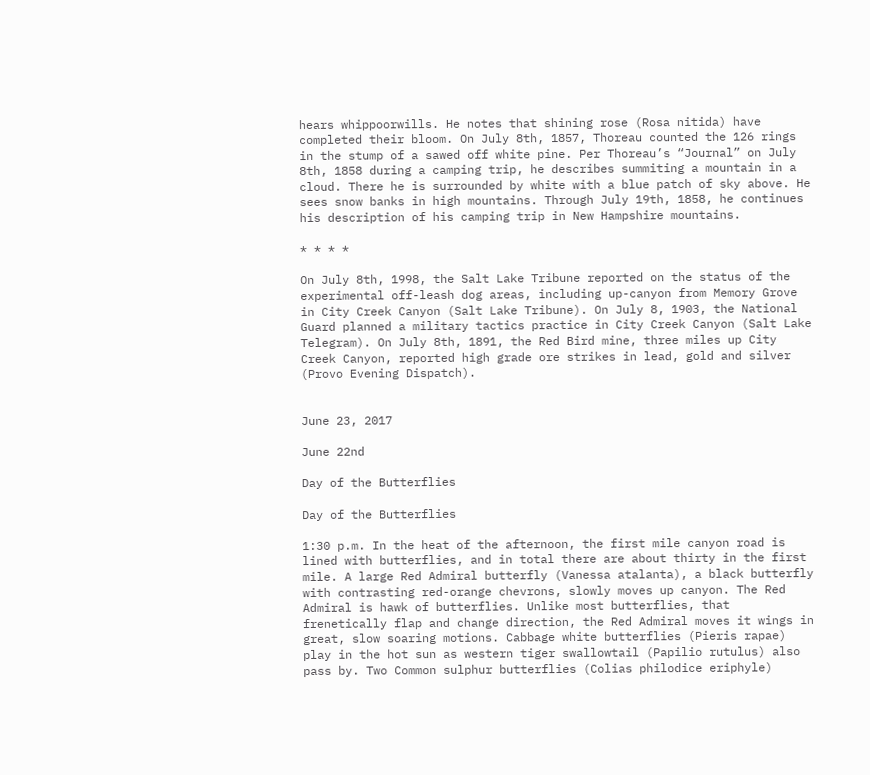hears whippoorwills. He notes that shining rose (Rosa nitida) have completed their bloom. On July 8th, 1857, Thoreau counted the 126 rings in the stump of a sawed off white pine. Per Thoreau’s “Journal” on July 8th, 1858 during a camping trip, he describes summiting a mountain in a cloud. There he is surrounded by white with a blue patch of sky above. He sees snow banks in high mountains. Through July 19th, 1858, he continues his description of his camping trip in New Hampshire mountains.

* * * *

On July 8th, 1998, the Salt Lake Tribune reported on the status of the experimental off-leash dog areas, including up-canyon from Memory Grove in City Creek Canyon (Salt Lake Tribune). On July 8, 1903, the National Guard planned a military tactics practice in City Creek Canyon (Salt Lake Telegram). On July 8th, 1891, the Red Bird mine, three miles up City Creek Canyon, reported high grade ore strikes in lead, gold and silver (Provo Evening Dispatch).


June 23, 2017

June 22nd

Day of the Butterflies

Day of the Butterflies

1:30 p.m. In the heat of the afternoon, the first mile canyon road is lined with butterflies, and in total there are about thirty in the first mile. A large Red Admiral butterfly (Vanessa atalanta), a black butterfly with contrasting red-orange chevrons, slowly moves up canyon. The Red Admiral is hawk of butterflies. Unlike most butterflies, that frenetically flap and change direction, the Red Admiral moves it wings in great, slow soaring motions. Cabbage white butterflies (Pieris rapae) play in the hot sun as western tiger swallowtail (Papilio rutulus) also pass by. Two Common sulphur butterflies (Colias philodice eriphyle)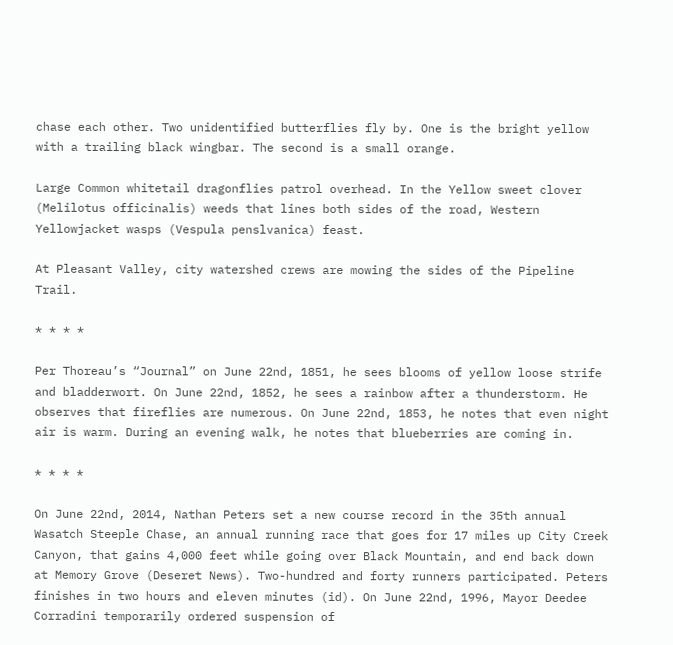chase each other. Two unidentified butterflies fly by. One is the bright yellow with a trailing black wingbar. The second is a small orange.

Large Common whitetail dragonflies patrol overhead. In the Yellow sweet clover (Melilotus officinalis) weeds that lines both sides of the road, Western Yellowjacket wasps (Vespula penslvanica) feast.

At Pleasant Valley, city watershed crews are mowing the sides of the Pipeline Trail.

* * * *

Per Thoreau’s “Journal” on June 22nd, 1851, he sees blooms of yellow loose strife and bladderwort. On June 22nd, 1852, he sees a rainbow after a thunderstorm. He observes that fireflies are numerous. On June 22nd, 1853, he notes that even night air is warm. During an evening walk, he notes that blueberries are coming in.

* * * *

On June 22nd, 2014, Nathan Peters set a new course record in the 35th annual Wasatch Steeple Chase, an annual running race that goes for 17 miles up City Creek Canyon, that gains 4,000 feet while going over Black Mountain, and end back down at Memory Grove (Deseret News). Two-hundred and forty runners participated. Peters finishes in two hours and eleven minutes (id). On June 22nd, 1996, Mayor Deedee Corradini temporarily ordered suspension of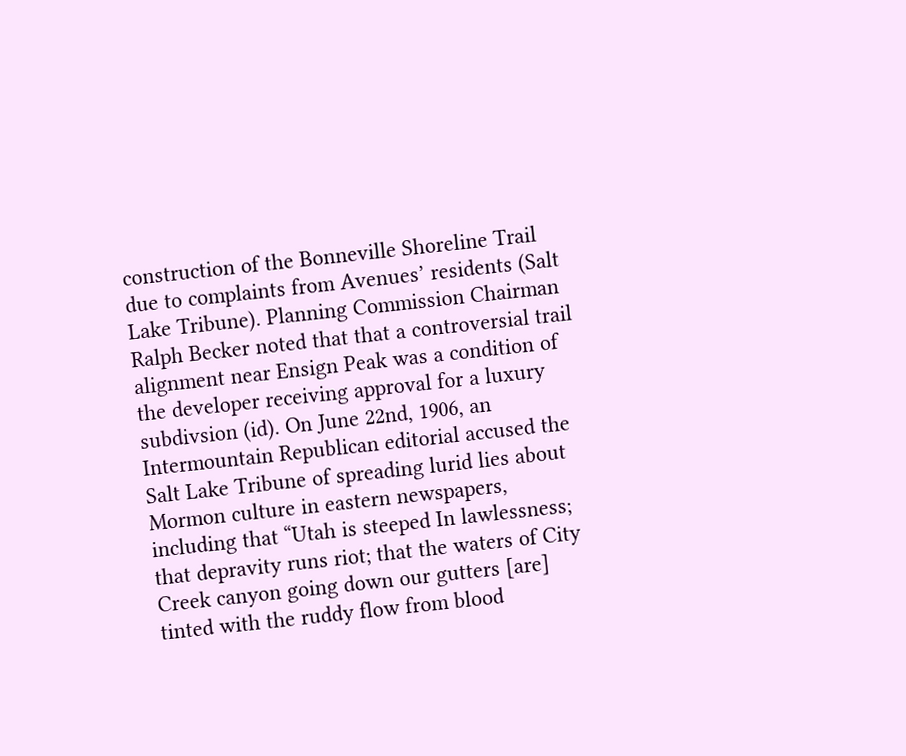construction of the Bonneville Shoreline Trail due to complaints from Avenues’ residents (Salt Lake Tribune). Planning Commission Chairman Ralph Becker noted that that a controversial trail alignment near Ensign Peak was a condition of the developer receiving approval for a luxury subdivsion (id). On June 22nd, 1906, an Intermountain Republican editorial accused the Salt Lake Tribune of spreading lurid lies about Mormon culture in eastern newspapers, including that “Utah is steeped In lawlessness; that depravity runs riot; that the waters of City Creek canyon going down our gutters [are] tinted with the ruddy flow from blood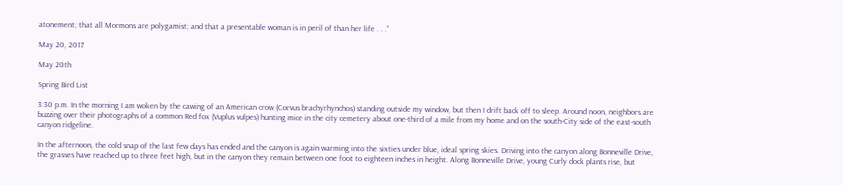atonement; that all Mormons are polygamist; and that a presentable woman is in peril of than her life . . .”

May 20, 2017

May 20th

Spring Bird List

3:30 p.m. In the morning I am woken by the cawing of an American crow (Corvus brachyrhynchos) standing outside my window, but then I drift back off to sleep. Around noon, neighbors are buzzing over their photographs of a common Red fox (Vuplus vulpes) hunting mice in the city cemetery about one-third of a mile from my home and on the south-City side of the east-south canyon ridgeline.

In the afternoon, the cold snap of the last few days has ended and the canyon is again warming into the sixties under blue, ideal spring skies. Driving into the canyon along Bonneville Drive, the grasses have reached up to three feet high, but in the canyon they remain between one foot to eighteen inches in height. Along Bonneville Drive, young Curly dock plants rise, but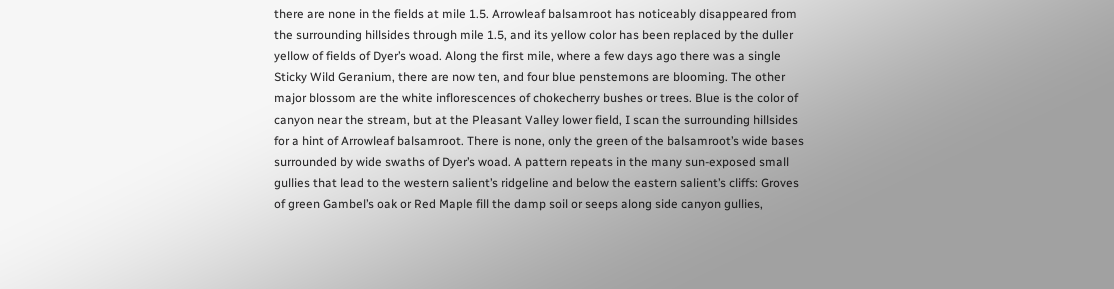there are none in the fields at mile 1.5. Arrowleaf balsamroot has noticeably disappeared from the surrounding hillsides through mile 1.5, and its yellow color has been replaced by the duller yellow of fields of Dyer’s woad. Along the first mile, where a few days ago there was a single Sticky Wild Geranium, there are now ten, and four blue penstemons are blooming. The other major blossom are the white inflorescences of chokecherry bushes or trees. Blue is the color of canyon near the stream, but at the Pleasant Valley lower field, I scan the surrounding hillsides for a hint of Arrowleaf balsamroot. There is none, only the green of the balsamroot’s wide bases surrounded by wide swaths of Dyer’s woad. A pattern repeats in the many sun-exposed small gullies that lead to the western salient’s ridgeline and below the eastern salient’s cliffs: Groves of green Gambel’s oak or Red Maple fill the damp soil or seeps along side canyon gullies,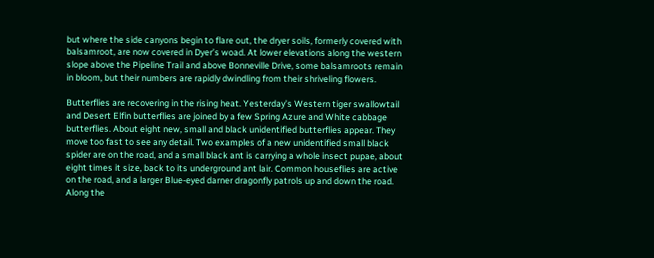but where the side canyons begin to flare out, the dryer soils, formerly covered with balsamroot, are now covered in Dyer’s woad. At lower elevations along the western slope above the Pipeline Trail and above Bonneville Drive, some balsamroots remain in bloom, but their numbers are rapidly dwindling from their shriveling flowers.

Butterflies are recovering in the rising heat. Yesterday’s Western tiger swallowtail and Desert Elfin butterflies are joined by a few Spring Azure and White cabbage butterflies. About eight new, small and black unidentified butterflies appear. They move too fast to see any detail. Two examples of a new unidentified small black spider are on the road, and a small black ant is carrying a whole insect pupae, about eight times it size, back to its underground ant lair. Common houseflies are active on the road, and a larger Blue-eyed darner dragonfly patrols up and down the road. Along the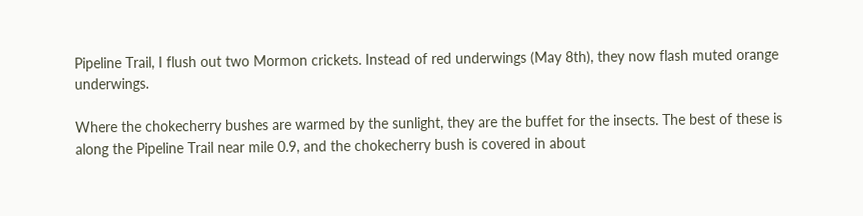Pipeline Trail, I flush out two Mormon crickets. Instead of red underwings (May 8th), they now flash muted orange underwings.

Where the chokecherry bushes are warmed by the sunlight, they are the buffet for the insects. The best of these is along the Pipeline Trail near mile 0.9, and the chokecherry bush is covered in about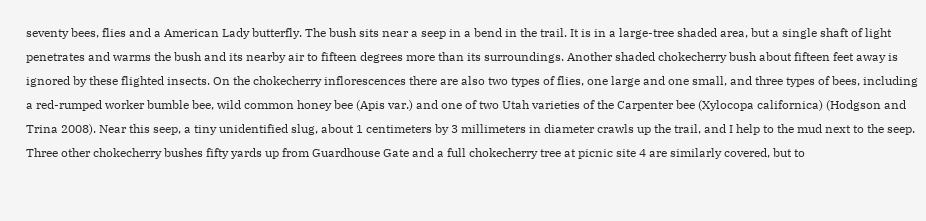seventy bees, flies and a American Lady butterfly. The bush sits near a seep in a bend in the trail. It is in a large-tree shaded area, but a single shaft of light penetrates and warms the bush and its nearby air to fifteen degrees more than its surroundings. Another shaded chokecherry bush about fifteen feet away is ignored by these flighted insects. On the chokecherry inflorescences there are also two types of flies, one large and one small, and three types of bees, including a red-rumped worker bumble bee, wild common honey bee (Apis var.) and one of two Utah varieties of the Carpenter bee (Xylocopa californica) (Hodgson and Trina 2008). Near this seep, a tiny unidentified slug, about 1 centimeters by 3 millimeters in diameter crawls up the trail, and I help to the mud next to the seep. Three other chokecherry bushes fifty yards up from Guardhouse Gate and a full chokecherry tree at picnic site 4 are similarly covered, but to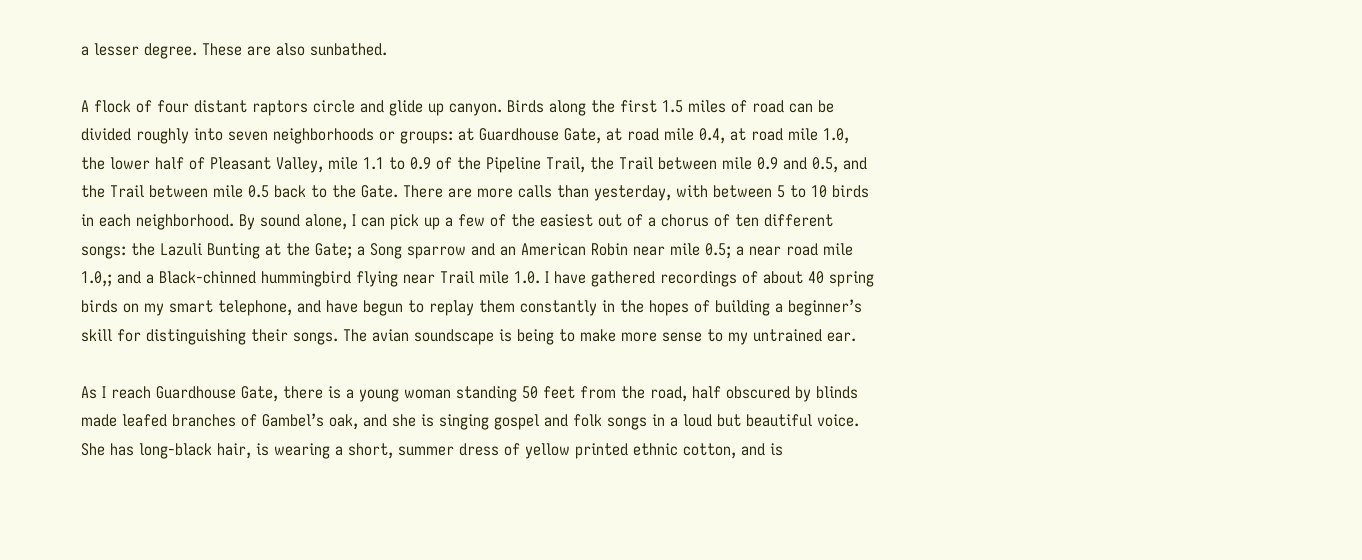a lesser degree. These are also sunbathed.

A flock of four distant raptors circle and glide up canyon. Birds along the first 1.5 miles of road can be divided roughly into seven neighborhoods or groups: at Guardhouse Gate, at road mile 0.4, at road mile 1.0, the lower half of Pleasant Valley, mile 1.1 to 0.9 of the Pipeline Trail, the Trail between mile 0.9 and 0.5, and the Trail between mile 0.5 back to the Gate. There are more calls than yesterday, with between 5 to 10 birds in each neighborhood. By sound alone, I can pick up a few of the easiest out of a chorus of ten different songs: the Lazuli Bunting at the Gate; a Song sparrow and an American Robin near mile 0.5; a near road mile 1.0,; and a Black-chinned hummingbird flying near Trail mile 1.0. I have gathered recordings of about 40 spring birds on my smart telephone, and have begun to replay them constantly in the hopes of building a beginner’s skill for distinguishing their songs. The avian soundscape is being to make more sense to my untrained ear.

As I reach Guardhouse Gate, there is a young woman standing 50 feet from the road, half obscured by blinds made leafed branches of Gambel’s oak, and she is singing gospel and folk songs in a loud but beautiful voice. She has long-black hair, is wearing a short, summer dress of yellow printed ethnic cotton, and is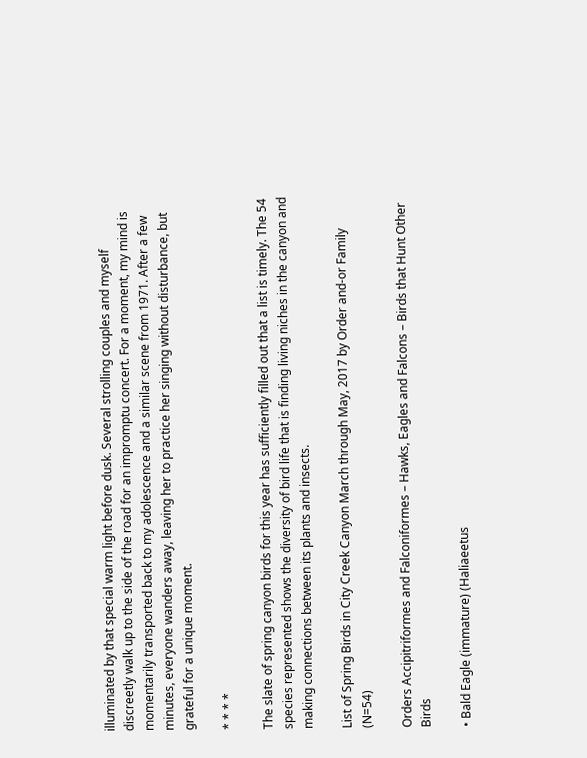illuminated by that special warm light before dusk. Several strolling couples and myself discreetly walk up to the side of the road for an impromptu concert. For a moment, my mind is momentarily transported back to my adolescence and a similar scene from 1971. After a few minutes, everyone wanders away, leaving her to practice her singing without disturbance, but grateful for a unique moment.

* * * *

The slate of spring canyon birds for this year has sufficiently filled out that a list is timely. The 54 species represented shows the diversity of bird life that is finding living niches in the canyon and making connections between its plants and insects.

List of Spring Birds in City Creek Canyon March through May, 2017 by Order and-or Family (N=54)

Orders Accipitriformes and Falconiformes – Hawks, Eagles and Falcons – Birds that Hunt Other Birds

• Bald Eagle (immature) (Haliaeetus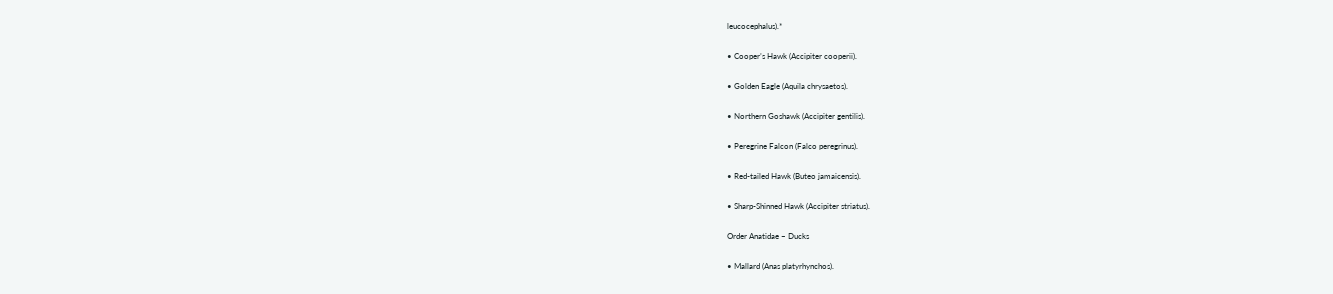leucocephalus).*

• Cooper’s Hawk (Accipiter cooperii).

• Golden Eagle (Aquila chrysaetos).

• Northern Goshawk (Accipiter gentilis).

• Peregrine Falcon (Falco peregrinus).

• Red-tailed Hawk (Buteo jamaicensis).

• Sharp-Shinned Hawk (Accipiter striatus).

Order Anatidae – Ducks

• Mallard (Anas platyrhynchos).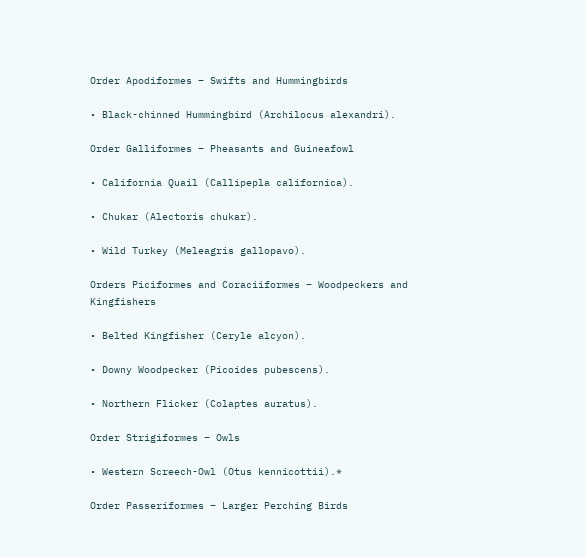Order Apodiformes – Swifts and Hummingbirds

• Black-chinned Hummingbird (Archilocus alexandri).

Order Galliformes – Pheasants and Guineafowl

• California Quail (Callipepla californica).

• Chukar (Alectoris chukar).

• Wild Turkey (Meleagris gallopavo).

Orders Piciformes and Coraciiformes – Woodpeckers and Kingfishers

• Belted Kingfisher (Ceryle alcyon).

• Downy Woodpecker (Picoides pubescens).

• Northern Flicker (Colaptes auratus).

Order Strigiformes – Owls

• Western Screech-Owl (Otus kennicottii).*

Order Passeriformes – Larger Perching Birds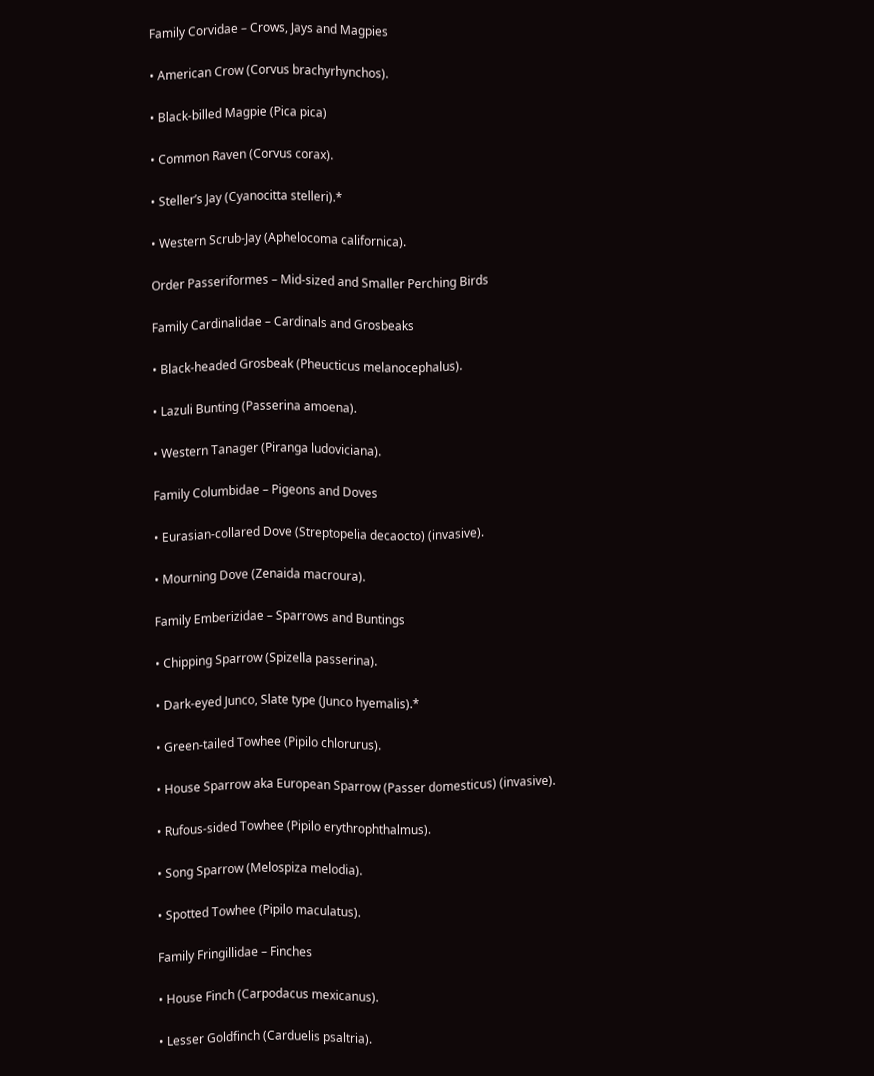Family Corvidae – Crows, Jays and Magpies

• American Crow (Corvus brachyrhynchos).

• Black-billed Magpie (Pica pica)

• Common Raven (Corvus corax).

• Steller’s Jay (Cyanocitta stelleri).*

• Western Scrub-Jay (Aphelocoma californica).

Order Passeriformes – Mid-sized and Smaller Perching Birds

Family Cardinalidae – Cardinals and Grosbeaks

• Black-headed Grosbeak (Pheucticus melanocephalus).

• Lazuli Bunting (Passerina amoena).

• Western Tanager (Piranga ludoviciana).

Family Columbidae – Pigeons and Doves

• Eurasian-collared Dove (Streptopelia decaocto) (invasive).

• Mourning Dove (Zenaida macroura).

Family Emberizidae – Sparrows and Buntings

• Chipping Sparrow (Spizella passerina).

• Dark-eyed Junco, Slate type (Junco hyemalis).*

• Green-tailed Towhee (Pipilo chlorurus).

• House Sparrow aka European Sparrow (Passer domesticus) (invasive).

• Rufous-sided Towhee (Pipilo erythrophthalmus).

• Song Sparrow (Melospiza melodia).

• Spotted Towhee (Pipilo maculatus).

Family Fringillidae – Finches

• House Finch (Carpodacus mexicanus).

• Lesser Goldfinch (Carduelis psaltria).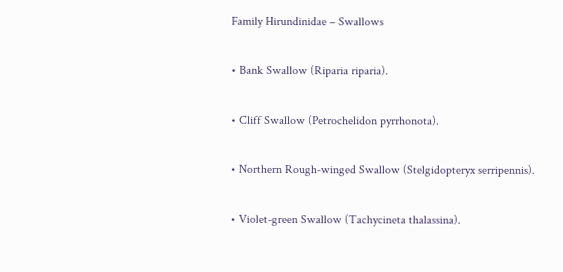Family Hirundinidae – Swallows

• Bank Swallow (Riparia riparia).

• Cliff Swallow (Petrochelidon pyrrhonota).

• Northern Rough-winged Swallow (Stelgidopteryx serripennis).

• Violet-green Swallow (Tachycineta thalassina).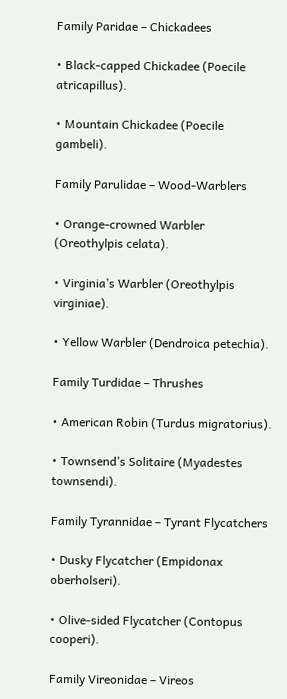Family Paridae – Chickadees

• Black-capped Chickadee (Poecile atricapillus).

• Mountain Chickadee (Poecile gambeli).

Family Parulidae – Wood-Warblers

• Orange-crowned Warbler (Oreothylpis celata).

• Virginia’s Warbler (Oreothylpis virginiae).

• Yellow Warbler (Dendroica petechia).

Family Turdidae – Thrushes

• American Robin (Turdus migratorius).

• Townsend’s Solitaire (Myadestes townsendi).

Family Tyrannidae – Tyrant Flycatchers

• Dusky Flycatcher (Empidonax oberholseri).

• Olive-sided Flycatcher (Contopus cooperi).

Family Vireonidae – Vireos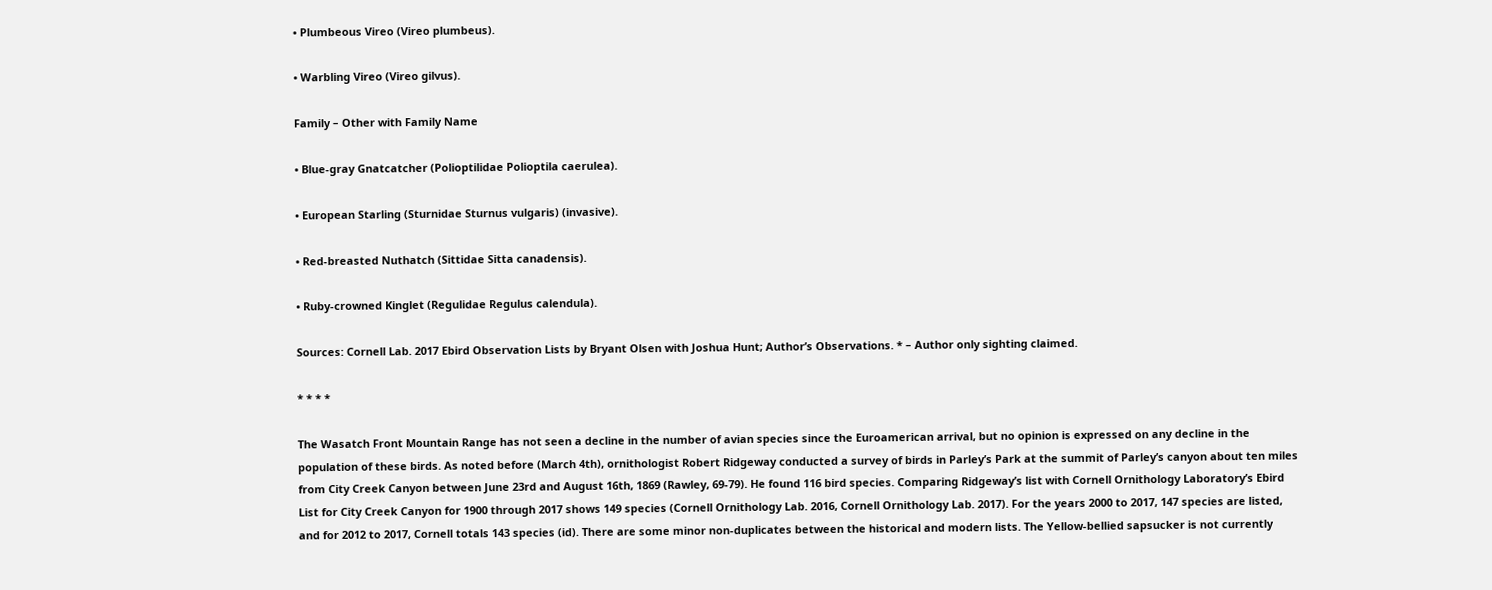• Plumbeous Vireo (Vireo plumbeus).

• Warbling Vireo (Vireo gilvus).

Family – Other with Family Name

• Blue-gray Gnatcatcher (Polioptilidae Polioptila caerulea).

• European Starling (Sturnidae Sturnus vulgaris) (invasive).

• Red-breasted Nuthatch (Sittidae Sitta canadensis).

• Ruby-crowned Kinglet (Regulidae Regulus calendula).

Sources: Cornell Lab. 2017 Ebird Observation Lists by Bryant Olsen with Joshua Hunt; Author’s Observations. * – Author only sighting claimed.

* * * *

The Wasatch Front Mountain Range has not seen a decline in the number of avian species since the Euroamerican arrival, but no opinion is expressed on any decline in the population of these birds. As noted before (March 4th), ornithologist Robert Ridgeway conducted a survey of birds in Parley’s Park at the summit of Parley’s canyon about ten miles from City Creek Canyon between June 23rd and August 16th, 1869 (Rawley, 69-79). He found 116 bird species. Comparing Ridgeway’s list with Cornell Ornithology Laboratory’s Ebird List for City Creek Canyon for 1900 through 2017 shows 149 species (Cornell Ornithology Lab. 2016, Cornell Ornithology Lab. 2017). For the years 2000 to 2017, 147 species are listed, and for 2012 to 2017, Cornell totals 143 species (id). There are some minor non-duplicates between the historical and modern lists. The Yellow-bellied sapsucker is not currently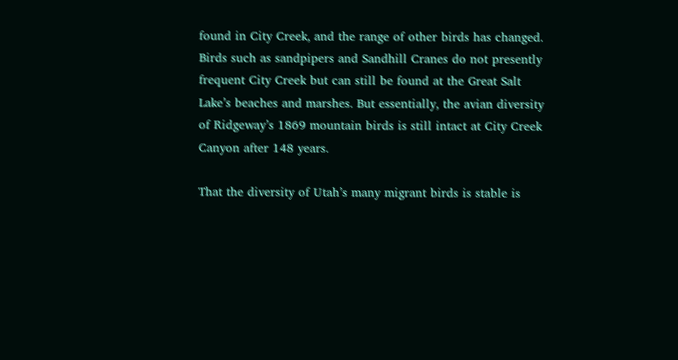found in City Creek, and the range of other birds has changed. Birds such as sandpipers and Sandhill Cranes do not presently frequent City Creek but can still be found at the Great Salt Lake’s beaches and marshes. But essentially, the avian diversity of Ridgeway’s 1869 mountain birds is still intact at City Creek Canyon after 148 years.

That the diversity of Utah’s many migrant birds is stable is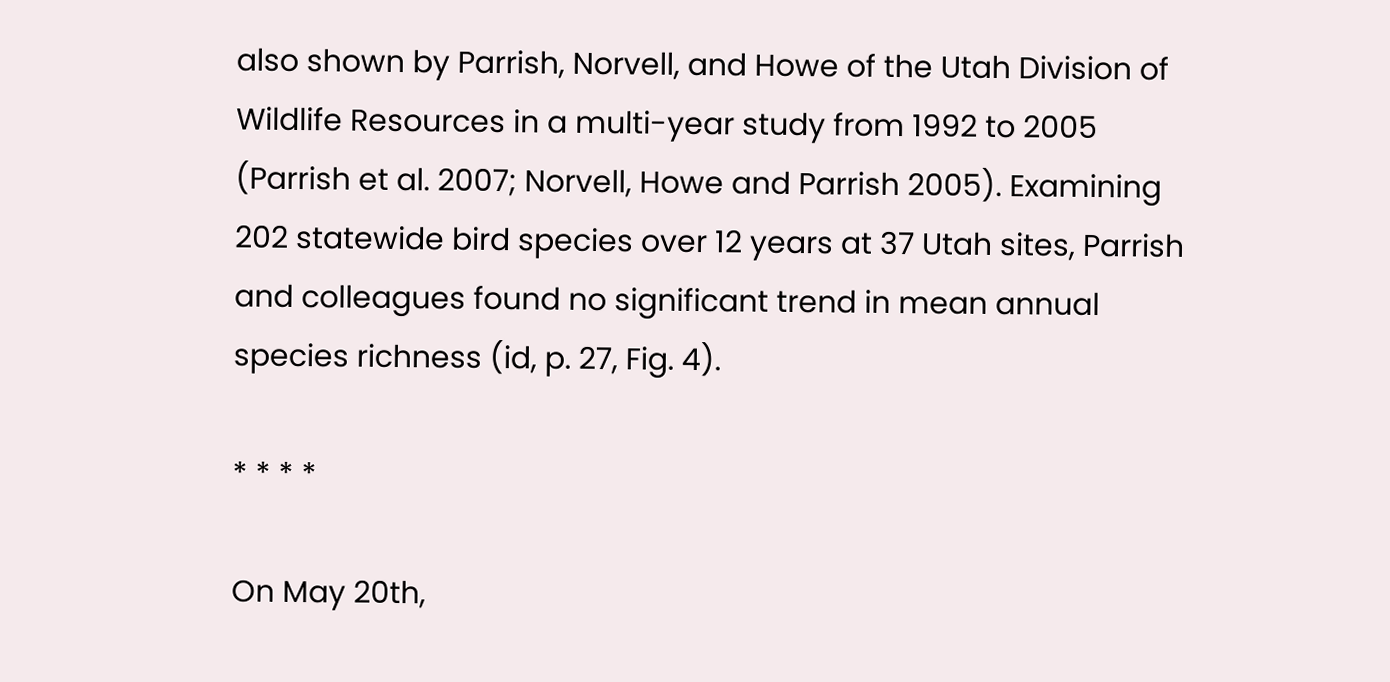also shown by Parrish, Norvell, and Howe of the Utah Division of Wildlife Resources in a multi-year study from 1992 to 2005 (Parrish et al. 2007; Norvell, Howe and Parrish 2005). Examining 202 statewide bird species over 12 years at 37 Utah sites, Parrish and colleagues found no significant trend in mean annual species richness (id, p. 27, Fig. 4).

* * * *

On May 20th,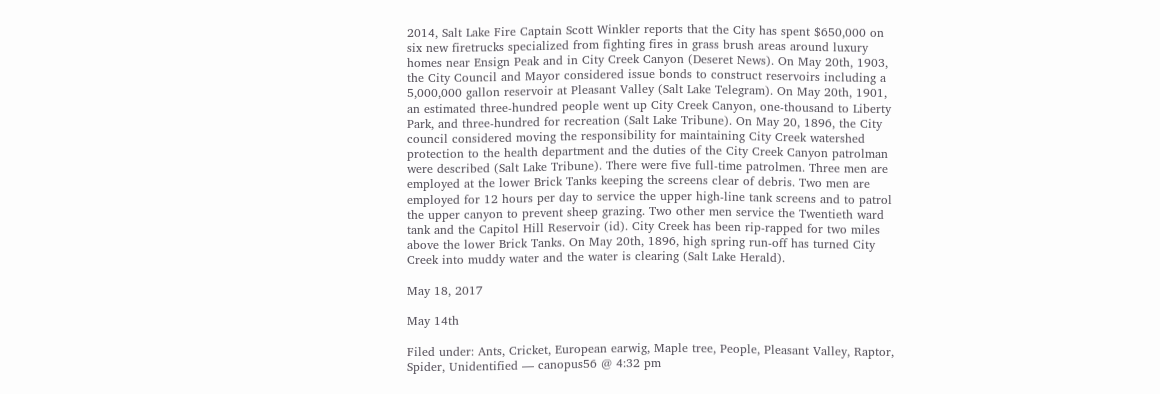2014, Salt Lake Fire Captain Scott Winkler reports that the City has spent $650,000 on six new firetrucks specialized from fighting fires in grass brush areas around luxury homes near Ensign Peak and in City Creek Canyon (Deseret News). On May 20th, 1903, the City Council and Mayor considered issue bonds to construct reservoirs including a 5,000,000 gallon reservoir at Pleasant Valley (Salt Lake Telegram). On May 20th, 1901, an estimated three-hundred people went up City Creek Canyon, one-thousand to Liberty Park, and three-hundred for recreation (Salt Lake Tribune). On May 20, 1896, the City council considered moving the responsibility for maintaining City Creek watershed protection to the health department and the duties of the City Creek Canyon patrolman were described (Salt Lake Tribune). There were five full-time patrolmen. Three men are employed at the lower Brick Tanks keeping the screens clear of debris. Two men are employed for 12 hours per day to service the upper high-line tank screens and to patrol the upper canyon to prevent sheep grazing. Two other men service the Twentieth ward tank and the Capitol Hill Reservoir (id). City Creek has been rip-rapped for two miles above the lower Brick Tanks. On May 20th, 1896, high spring run-off has turned City Creek into muddy water and the water is clearing (Salt Lake Herald).

May 18, 2017

May 14th

Filed under: Ants, Cricket, European earwig, Maple tree, People, Pleasant Valley, Raptor, Spider, Unidentified — canopus56 @ 4:32 pm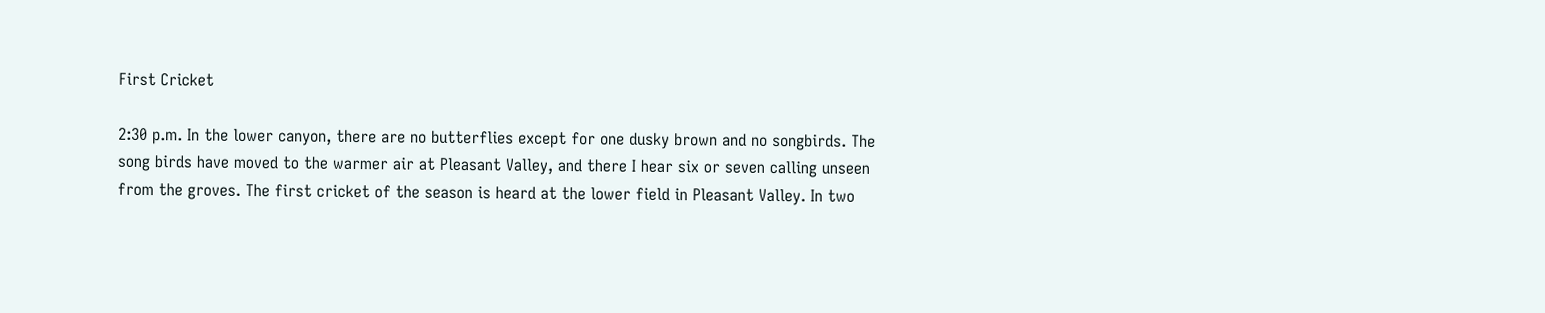First Cricket

2:30 p.m. In the lower canyon, there are no butterflies except for one dusky brown and no songbirds. The song birds have moved to the warmer air at Pleasant Valley, and there I hear six or seven calling unseen from the groves. The first cricket of the season is heard at the lower field in Pleasant Valley. In two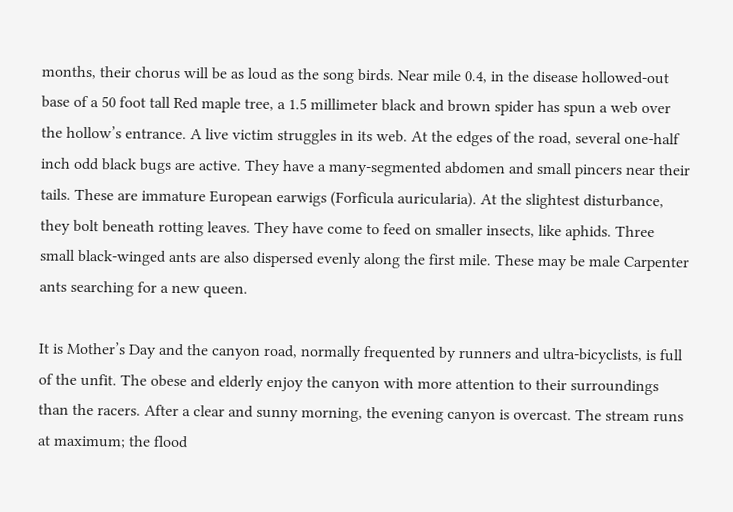months, their chorus will be as loud as the song birds. Near mile 0.4, in the disease hollowed-out base of a 50 foot tall Red maple tree, a 1.5 millimeter black and brown spider has spun a web over the hollow’s entrance. A live victim struggles in its web. At the edges of the road, several one-half inch odd black bugs are active. They have a many-segmented abdomen and small pincers near their tails. These are immature European earwigs (Forficula auricularia). At the slightest disturbance, they bolt beneath rotting leaves. They have come to feed on smaller insects, like aphids. Three small black-winged ants are also dispersed evenly along the first mile. These may be male Carpenter ants searching for a new queen.

It is Mother’s Day and the canyon road, normally frequented by runners and ultra-bicyclists, is full of the unfit. The obese and elderly enjoy the canyon with more attention to their surroundings than the racers. After a clear and sunny morning, the evening canyon is overcast. The stream runs at maximum; the flood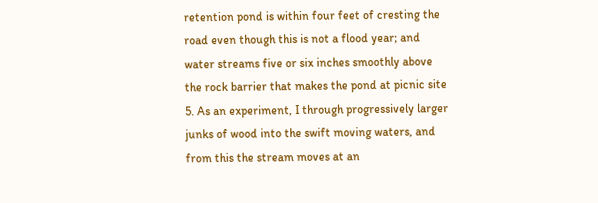retention pond is within four feet of cresting the road even though this is not a flood year; and water streams five or six inches smoothly above the rock barrier that makes the pond at picnic site 5. As an experiment, I through progressively larger junks of wood into the swift moving waters, and from this the stream moves at an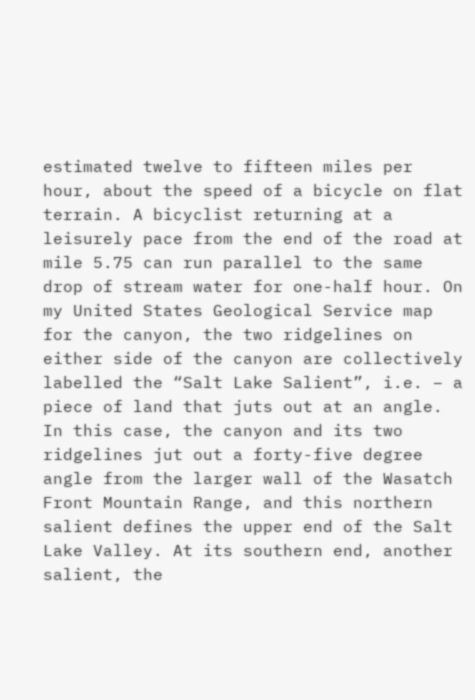estimated twelve to fifteen miles per hour, about the speed of a bicycle on flat terrain. A bicyclist returning at a leisurely pace from the end of the road at mile 5.75 can run parallel to the same drop of stream water for one-half hour. On my United States Geological Service map for the canyon, the two ridgelines on either side of the canyon are collectively labelled the “Salt Lake Salient”, i.e. – a piece of land that juts out at an angle. In this case, the canyon and its two ridgelines jut out a forty-five degree angle from the larger wall of the Wasatch Front Mountain Range, and this northern salient defines the upper end of the Salt Lake Valley. At its southern end, another salient, the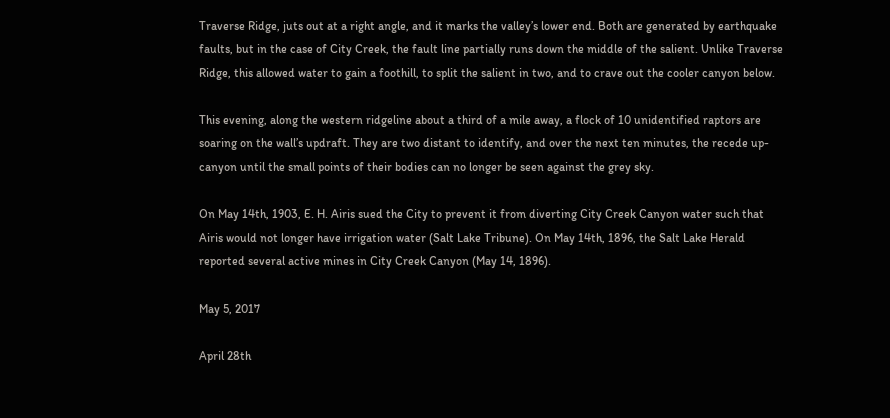Traverse Ridge, juts out at a right angle, and it marks the valley’s lower end. Both are generated by earthquake faults, but in the case of City Creek, the fault line partially runs down the middle of the salient. Unlike Traverse Ridge, this allowed water to gain a foothill, to split the salient in two, and to crave out the cooler canyon below.

This evening, along the western ridgeline about a third of a mile away, a flock of 10 unidentified raptors are soaring on the wall’s updraft. They are two distant to identify, and over the next ten minutes, the recede up-canyon until the small points of their bodies can no longer be seen against the grey sky.

On May 14th, 1903, E. H. Airis sued the City to prevent it from diverting City Creek Canyon water such that Airis would not longer have irrigation water (Salt Lake Tribune). On May 14th, 1896, the Salt Lake Herald reported several active mines in City Creek Canyon (May 14, 1896).

May 5, 2017

April 28th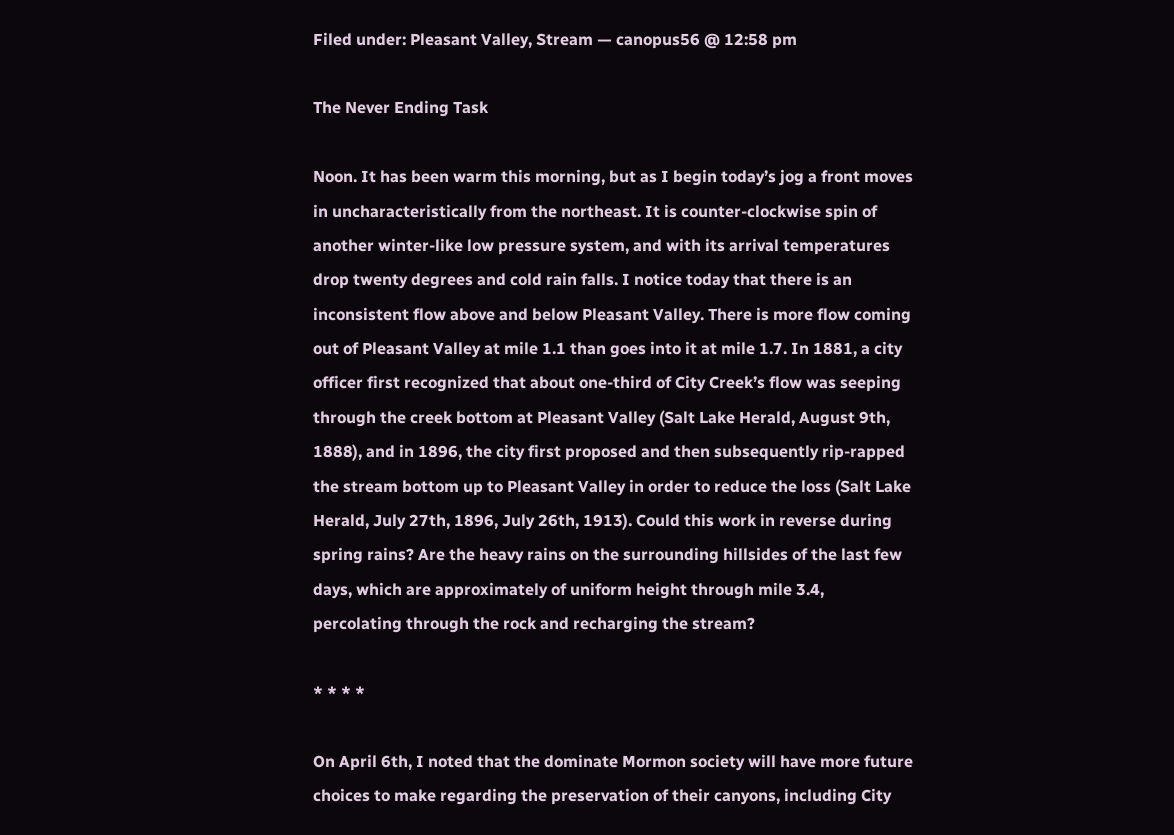Filed under: Pleasant Valley, Stream — canopus56 @ 12:58 pm

The Never Ending Task

Noon. It has been warm this morning, but as I begin today’s jog a front moves in uncharacteristically from the northeast. It is counter-clockwise spin of another winter-like low pressure system, and with its arrival temperatures drop twenty degrees and cold rain falls. I notice today that there is an inconsistent flow above and below Pleasant Valley. There is more flow coming out of Pleasant Valley at mile 1.1 than goes into it at mile 1.7. In 1881, a city officer first recognized that about one-third of City Creek’s flow was seeping through the creek bottom at Pleasant Valley (Salt Lake Herald, August 9th, 1888), and in 1896, the city first proposed and then subsequently rip-rapped the stream bottom up to Pleasant Valley in order to reduce the loss (Salt Lake Herald, July 27th, 1896, July 26th, 1913). Could this work in reverse during spring rains? Are the heavy rains on the surrounding hillsides of the last few days, which are approximately of uniform height through mile 3.4, percolating through the rock and recharging the stream?

* * * *

On April 6th, I noted that the dominate Mormon society will have more future choices to make regarding the preservation of their canyons, including City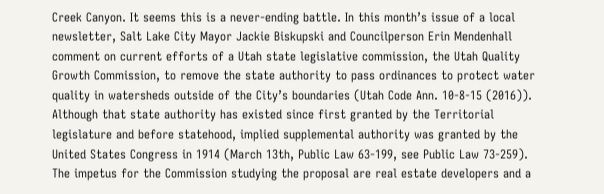Creek Canyon. It seems this is a never-ending battle. In this month’s issue of a local newsletter, Salt Lake City Mayor Jackie Biskupski and Councilperson Erin Mendenhall comment on current efforts of a Utah state legislative commission, the Utah Quality Growth Commission, to remove the state authority to pass ordinances to protect water quality in watersheds outside of the City’s boundaries (Utah Code Ann. 10-8-15 (2016)). Although that state authority has existed since first granted by the Territorial legislature and before statehood, implied supplemental authority was granted by the United States Congress in 1914 (March 13th, Public Law 63-199, see Public Law 73-259). The impetus for the Commission studying the proposal are real estate developers and a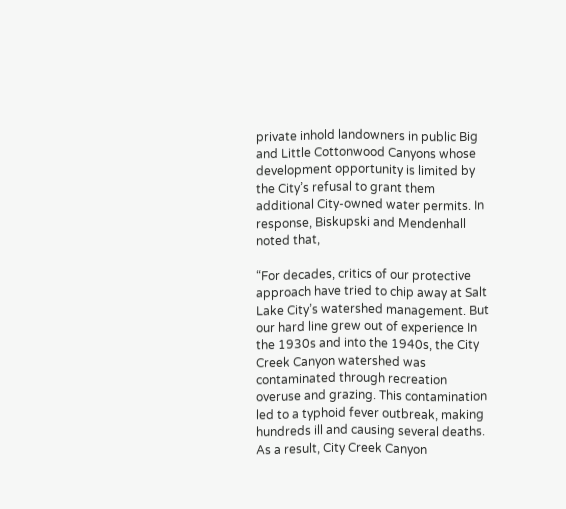private inhold landowners in public Big and Little Cottonwood Canyons whose development opportunity is limited by the City’s refusal to grant them additional City-owned water permits. In response, Biskupski and Mendenhall noted that,

“For decades, critics of our protective approach have tried to chip away at Salt Lake City’s watershed management. But our hard line grew out of experience In the 1930s and into the 1940s, the City Creek Canyon watershed was contaminated through recreation overuse and grazing. This contamination led to a typhoid fever outbreak, making hundreds ill and causing several deaths. As a result, City Creek Canyon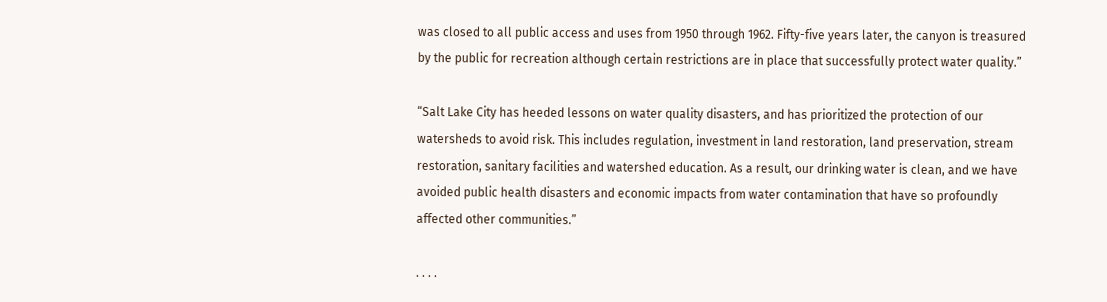was closed to all public access and uses from 1950 through 1962. Fifty-five years later, the canyon is treasured by the public for recreation although certain restrictions are in place that successfully protect water quality.”

“Salt Lake City has heeded lessons on water quality disasters, and has prioritized the protection of our watersheds to avoid risk. This includes regulation, investment in land restoration, land preservation, stream restoration, sanitary facilities and watershed education. As a result, our drinking water is clean, and we have avoided public health disasters and economic impacts from water contamination that have so profoundly affected other communities.”

. . . .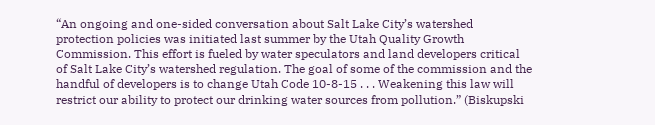“An ongoing and one-sided conversation about Salt Lake City’s watershed protection policies was initiated last summer by the Utah Quality Growth Commission. This effort is fueled by water speculators and land developers critical of Salt Lake City’s watershed regulation. The goal of some of the commission and the handful of developers is to change Utah Code 10-8-15 . . . Weakening this law will restrict our ability to protect our drinking water sources from pollution.” (Biskupski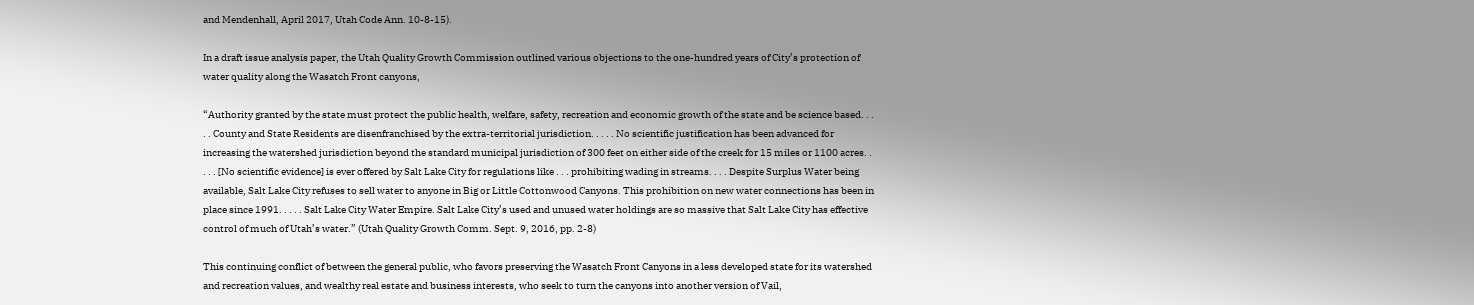and Mendenhall, April 2017, Utah Code Ann. 10-8-15).

In a draft issue analysis paper, the Utah Quality Growth Commission outlined various objections to the one-hundred years of City’s protection of water quality along the Wasatch Front canyons,

“Authority granted by the state must protect the public health, welfare, safety, recreation and economic growth of the state and be science based. . . . . County and State Residents are disenfranchised by the extra-territorial jurisdiction. . . . . No scientific justification has been advanced for increasing the watershed jurisdiction beyond the standard municipal jurisdiction of 300 feet on either side of the creek for 15 miles or 1100 acres. . . . . [No scientific evidence] is ever offered by Salt Lake City for regulations like . . . prohibiting wading in streams. . . . Despite Surplus Water being available, Salt Lake City refuses to sell water to anyone in Big or Little Cottonwood Canyons. This prohibition on new water connections has been in place since 1991. . . . . Salt Lake City Water Empire. Salt Lake City’s used and unused water holdings are so massive that Salt Lake City has effective control of much of Utah’s water.” (Utah Quality Growth Comm. Sept. 9, 2016, pp. 2-8)

This continuing conflict of between the general public, who favors preserving the Wasatch Front Canyons in a less developed state for its watershed and recreation values, and wealthy real estate and business interests, who seek to turn the canyons into another version of Vail,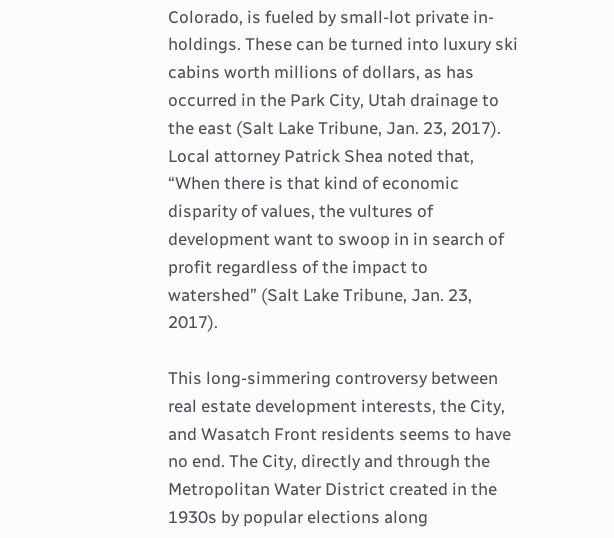Colorado, is fueled by small-lot private in-holdings. These can be turned into luxury ski cabins worth millions of dollars, as has occurred in the Park City, Utah drainage to the east (Salt Lake Tribune, Jan. 23, 2017). Local attorney Patrick Shea noted that, “When there is that kind of economic disparity of values, the vultures of development want to swoop in in search of profit regardless of the impact to watershed” (Salt Lake Tribune, Jan. 23, 2017).

This long-simmering controversy between real estate development interests, the City, and Wasatch Front residents seems to have no end. The City, directly and through the Metropolitan Water District created in the 1930s by popular elections along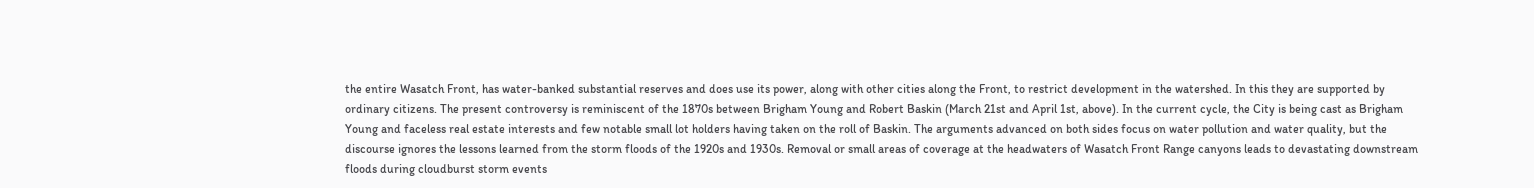the entire Wasatch Front, has water-banked substantial reserves and does use its power, along with other cities along the Front, to restrict development in the watershed. In this they are supported by ordinary citizens. The present controversy is reminiscent of the 1870s between Brigham Young and Robert Baskin (March 21st and April 1st, above). In the current cycle, the City is being cast as Brigham Young and faceless real estate interests and few notable small lot holders having taken on the roll of Baskin. The arguments advanced on both sides focus on water pollution and water quality, but the discourse ignores the lessons learned from the storm floods of the 1920s and 1930s. Removal or small areas of coverage at the headwaters of Wasatch Front Range canyons leads to devastating downstream floods during cloudburst storm events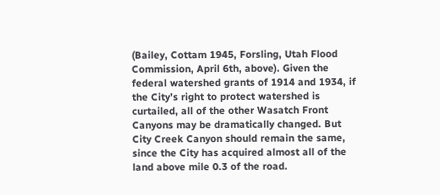(Bailey, Cottam 1945, Forsling, Utah Flood Commission, April 6th, above). Given the federal watershed grants of 1914 and 1934, if the City’s right to protect watershed is curtailed, all of the other Wasatch Front Canyons may be dramatically changed. But City Creek Canyon should remain the same, since the City has acquired almost all of the land above mile 0.3 of the road.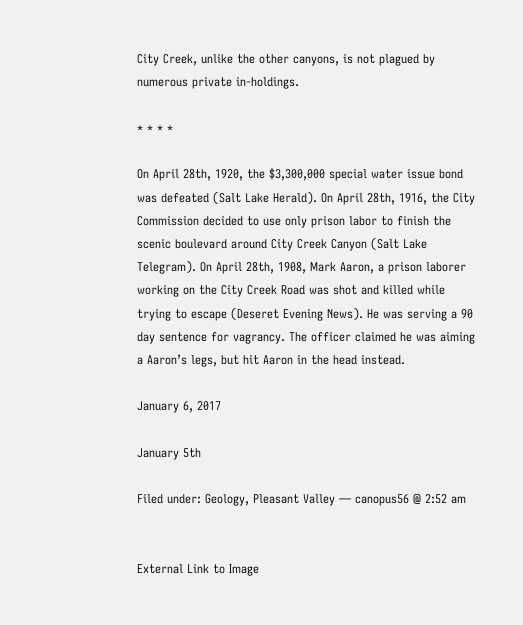City Creek, unlike the other canyons, is not plagued by numerous private in-holdings.

* * * *

On April 28th, 1920, the $3,300,000 special water issue bond was defeated (Salt Lake Herald). On April 28th, 1916, the City Commission decided to use only prison labor to finish the scenic boulevard around City Creek Canyon (Salt Lake Telegram). On April 28th, 1908, Mark Aaron, a prison laborer working on the City Creek Road was shot and killed while trying to escape (Deseret Evening News). He was serving a 90 day sentence for vagrancy. The officer claimed he was aiming a Aaron’s legs, but hit Aaron in the head instead.

January 6, 2017

January 5th

Filed under: Geology, Pleasant Valley — canopus56 @ 2:52 am


External Link to Image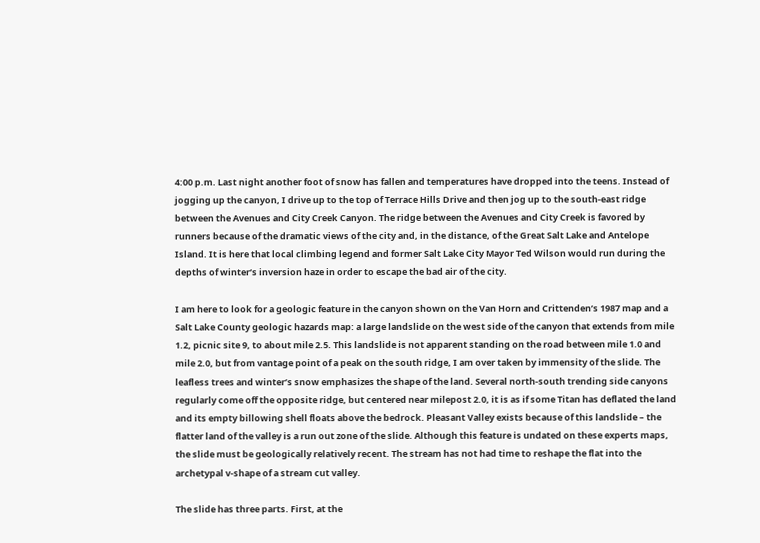4:00 p.m. Last night another foot of snow has fallen and temperatures have dropped into the teens. Instead of jogging up the canyon, I drive up to the top of Terrace Hills Drive and then jog up to the south-east ridge between the Avenues and City Creek Canyon. The ridge between the Avenues and City Creek is favored by runners because of the dramatic views of the city and, in the distance, of the Great Salt Lake and Antelope Island. It is here that local climbing legend and former Salt Lake City Mayor Ted Wilson would run during the depths of winter’s inversion haze in order to escape the bad air of the city.

I am here to look for a geologic feature in the canyon shown on the Van Horn and Crittenden’s 1987 map and a Salt Lake County geologic hazards map: a large landslide on the west side of the canyon that extends from mile 1.2, picnic site 9, to about mile 2.5. This landslide is not apparent standing on the road between mile 1.0 and mile 2.0, but from vantage point of a peak on the south ridge, I am over taken by immensity of the slide. The leafless trees and winter’s snow emphasizes the shape of the land. Several north-south trending side canyons regularly come off the opposite ridge, but centered near milepost 2.0, it is as if some Titan has deflated the land and its empty billowing shell floats above the bedrock. Pleasant Valley exists because of this landslide – the flatter land of the valley is a run out zone of the slide. Although this feature is undated on these experts maps, the slide must be geologically relatively recent. The stream has not had time to reshape the flat into the archetypal v-shape of a stream cut valley.

The slide has three parts. First, at the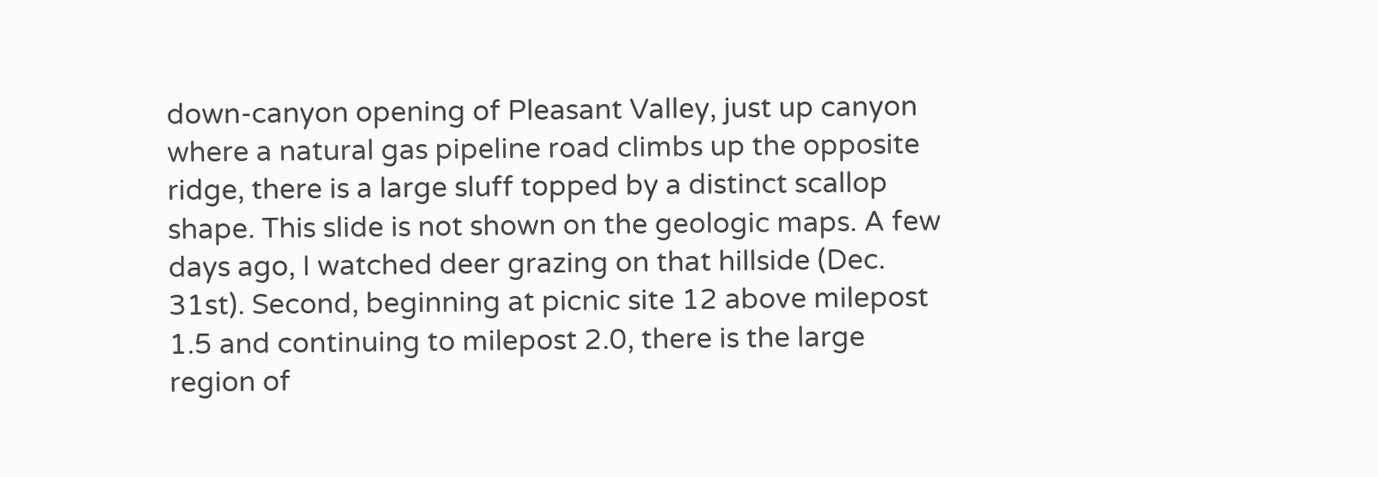down-canyon opening of Pleasant Valley, just up canyon where a natural gas pipeline road climbs up the opposite ridge, there is a large sluff topped by a distinct scallop shape. This slide is not shown on the geologic maps. A few days ago, I watched deer grazing on that hillside (Dec. 31st). Second, beginning at picnic site 12 above milepost 1.5 and continuing to milepost 2.0, there is the large region of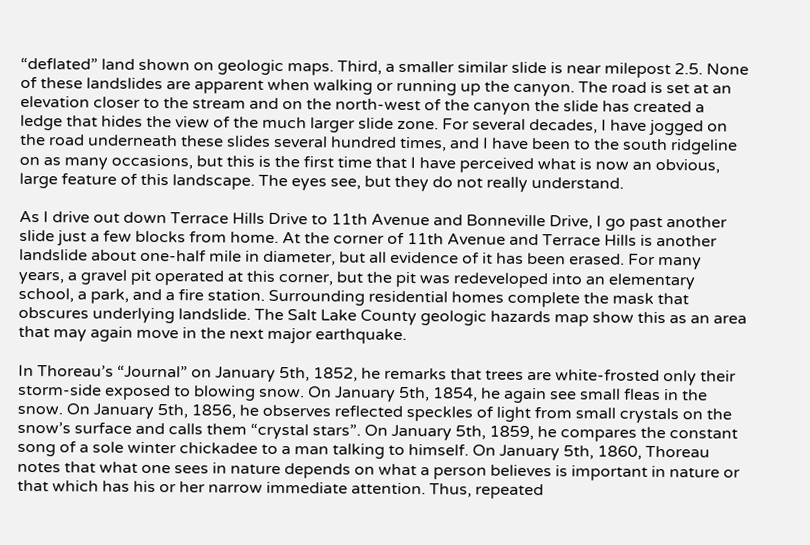“deflated” land shown on geologic maps. Third, a smaller similar slide is near milepost 2.5. None of these landslides are apparent when walking or running up the canyon. The road is set at an elevation closer to the stream and on the north-west of the canyon the slide has created a ledge that hides the view of the much larger slide zone. For several decades, I have jogged on the road underneath these slides several hundred times, and I have been to the south ridgeline on as many occasions, but this is the first time that I have perceived what is now an obvious, large feature of this landscape. The eyes see, but they do not really understand.

As I drive out down Terrace Hills Drive to 11th Avenue and Bonneville Drive, I go past another slide just a few blocks from home. At the corner of 11th Avenue and Terrace Hills is another landslide about one-half mile in diameter, but all evidence of it has been erased. For many years, a gravel pit operated at this corner, but the pit was redeveloped into an elementary school, a park, and a fire station. Surrounding residential homes complete the mask that obscures underlying landslide. The Salt Lake County geologic hazards map show this as an area that may again move in the next major earthquake.

In Thoreau’s “Journal” on January 5th, 1852, he remarks that trees are white-frosted only their storm-side exposed to blowing snow. On January 5th, 1854, he again see small fleas in the snow. On January 5th, 1856, he observes reflected speckles of light from small crystals on the snow’s surface and calls them “crystal stars”. On January 5th, 1859, he compares the constant song of a sole winter chickadee to a man talking to himself. On January 5th, 1860, Thoreau notes that what one sees in nature depends on what a person believes is important in nature or that which has his or her narrow immediate attention. Thus, repeated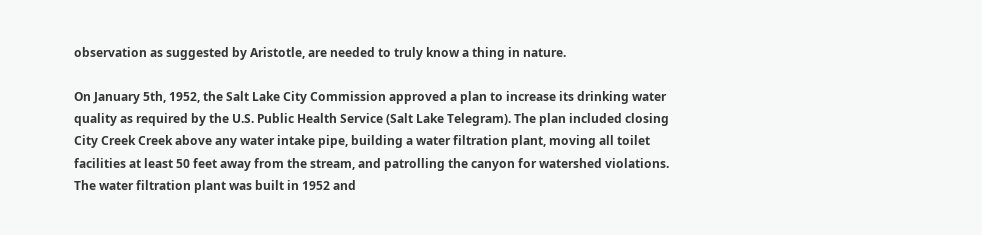observation as suggested by Aristotle, are needed to truly know a thing in nature.

On January 5th, 1952, the Salt Lake City Commission approved a plan to increase its drinking water quality as required by the U.S. Public Health Service (Salt Lake Telegram). The plan included closing City Creek Creek above any water intake pipe, building a water filtration plant, moving all toilet facilities at least 50 feet away from the stream, and patrolling the canyon for watershed violations. The water filtration plant was built in 1952 and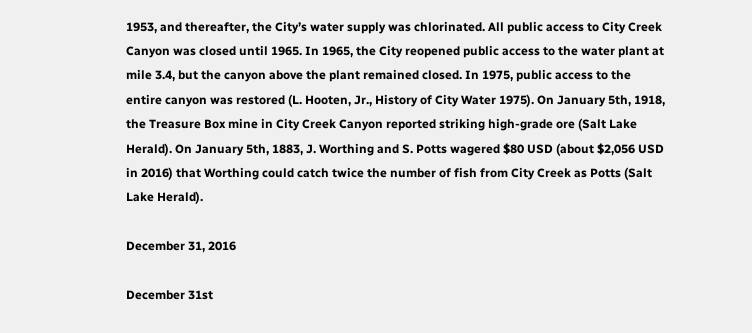1953, and thereafter, the City’s water supply was chlorinated. All public access to City Creek Canyon was closed until 1965. In 1965, the City reopened public access to the water plant at mile 3.4, but the canyon above the plant remained closed. In 1975, public access to the entire canyon was restored (L. Hooten, Jr., History of City Water 1975). On January 5th, 1918, the Treasure Box mine in City Creek Canyon reported striking high-grade ore (Salt Lake Herald). On January 5th, 1883, J. Worthing and S. Potts wagered $80 USD (about $2,056 USD in 2016) that Worthing could catch twice the number of fish from City Creek as Potts (Salt Lake Herald).

December 31, 2016

December 31st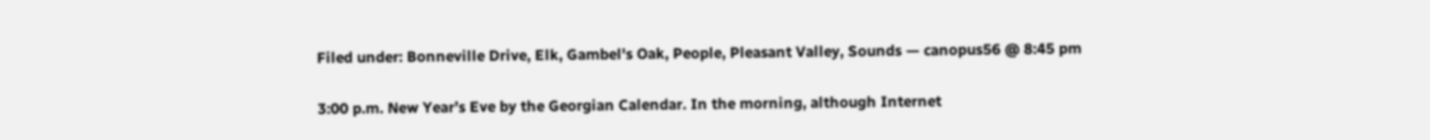Filed under: Bonneville Drive, Elk, Gambel's Oak, People, Pleasant Valley, Sounds — canopus56 @ 8:45 pm


3:00 p.m. New Year’s Eve by the Georgian Calendar. In the morning, although Internet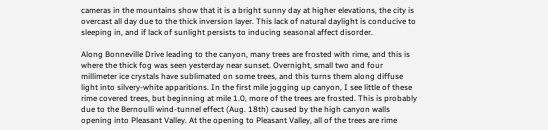cameras in the mountains show that it is a bright sunny day at higher elevations, the city is overcast all day due to the thick inversion layer. This lack of natural daylight is conducive to sleeping in, and if lack of sunlight persists to inducing seasonal affect disorder.

Along Bonneville Drive leading to the canyon, many trees are frosted with rime, and this is where the thick fog was seen yesterday near sunset. Overnight, small two and four millimeter ice crystals have sublimated on some trees, and this turns them along diffuse light into silvery-white apparitions. In the first mile jogging up canyon, I see little of these rime covered trees, but beginning at mile 1.0, more of the trees are frosted. This is probably due to the Bernoulli wind-tunnel effect (Aug. 18th) caused by the high canyon walls opening into Pleasant Valley. At the opening to Pleasant Valley, all of the trees are rime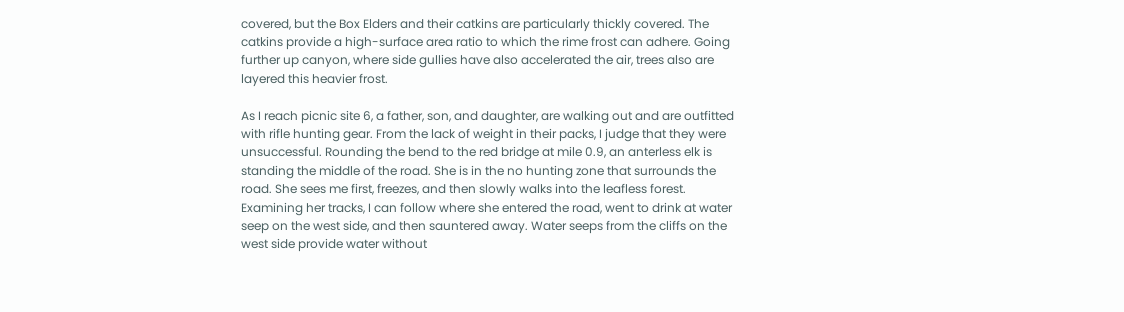covered, but the Box Elders and their catkins are particularly thickly covered. The catkins provide a high-surface area ratio to which the rime frost can adhere. Going further up canyon, where side gullies have also accelerated the air, trees also are layered this heavier frost.

As I reach picnic site 6, a father, son, and daughter, are walking out and are outfitted with rifle hunting gear. From the lack of weight in their packs, I judge that they were unsuccessful. Rounding the bend to the red bridge at mile 0.9, an anterless elk is standing the middle of the road. She is in the no hunting zone that surrounds the road. She sees me first, freezes, and then slowly walks into the leafless forest. Examining her tracks, I can follow where she entered the road, went to drink at water seep on the west side, and then sauntered away. Water seeps from the cliffs on the west side provide water without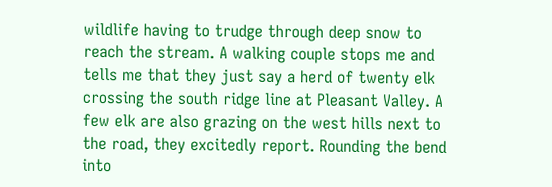wildlife having to trudge through deep snow to reach the stream. A walking couple stops me and tells me that they just say a herd of twenty elk crossing the south ridge line at Pleasant Valley. A few elk are also grazing on the west hills next to the road, they excitedly report. Rounding the bend into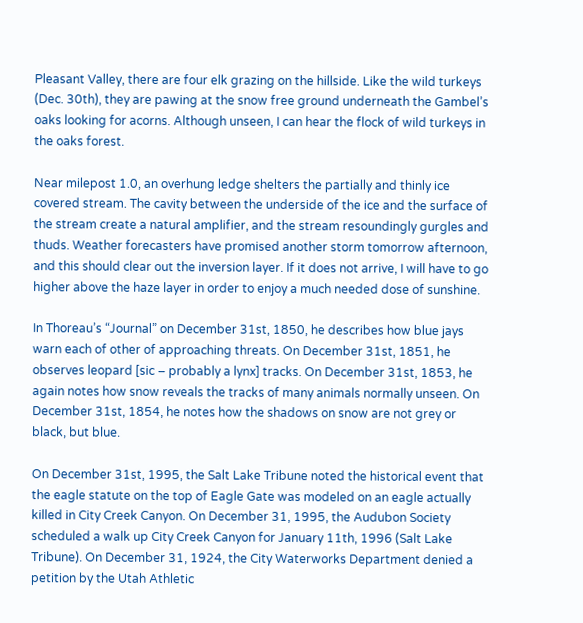Pleasant Valley, there are four elk grazing on the hillside. Like the wild turkeys (Dec. 30th), they are pawing at the snow free ground underneath the Gambel’s oaks looking for acorns. Although unseen, I can hear the flock of wild turkeys in the oaks forest.

Near milepost 1.0, an overhung ledge shelters the partially and thinly ice covered stream. The cavity between the underside of the ice and the surface of the stream create a natural amplifier, and the stream resoundingly gurgles and thuds. Weather forecasters have promised another storm tomorrow afternoon, and this should clear out the inversion layer. If it does not arrive, I will have to go higher above the haze layer in order to enjoy a much needed dose of sunshine.

In Thoreau’s “Journal” on December 31st, 1850, he describes how blue jays warn each of other of approaching threats. On December 31st, 1851, he observes leopard [sic – probably a lynx] tracks. On December 31st, 1853, he again notes how snow reveals the tracks of many animals normally unseen. On December 31st, 1854, he notes how the shadows on snow are not grey or black, but blue.

On December 31st, 1995, the Salt Lake Tribune noted the historical event that the eagle statute on the top of Eagle Gate was modeled on an eagle actually killed in City Creek Canyon. On December 31, 1995, the Audubon Society scheduled a walk up City Creek Canyon for January 11th, 1996 (Salt Lake Tribune). On December 31, 1924, the City Waterworks Department denied a petition by the Utah Athletic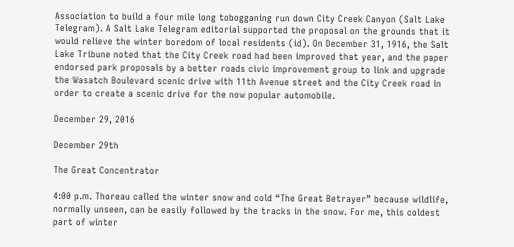Association to build a four mile long tobogganing run down City Creek Canyon (Salt Lake Telegram). A Salt Lake Telegram editorial supported the proposal on the grounds that it would relieve the winter boredom of local residents (id). On December 31, 1916, the Salt Lake Tribune noted that the City Creek road had been improved that year, and the paper endorsed park proposals by a better roads civic improvement group to link and upgrade the Wasatch Boulevard scenic drive with 11th Avenue street and the City Creek road in order to create a scenic drive for the now popular automobile.

December 29, 2016

December 29th

The Great Concentrator

4:00 p.m. Thoreau called the winter snow and cold “The Great Betrayer” because wildlife, normally unseen, can be easily followed by the tracks in the snow. For me, this coldest part of winter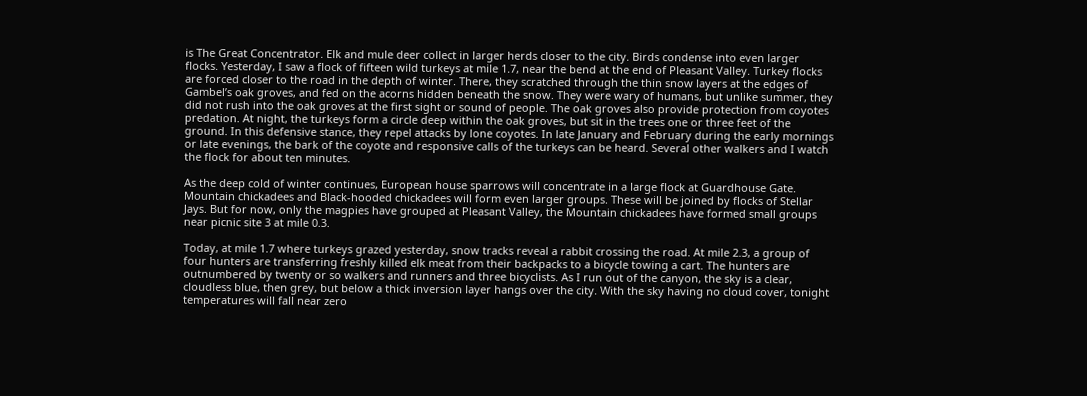is The Great Concentrator. Elk and mule deer collect in larger herds closer to the city. Birds condense into even larger flocks. Yesterday, I saw a flock of fifteen wild turkeys at mile 1.7, near the bend at the end of Pleasant Valley. Turkey flocks are forced closer to the road in the depth of winter. There, they scratched through the thin snow layers at the edges of Gambel’s oak groves, and fed on the acorns hidden beneath the snow. They were wary of humans, but unlike summer, they did not rush into the oak groves at the first sight or sound of people. The oak groves also provide protection from coyotes predation. At night, the turkeys form a circle deep within the oak groves, but sit in the trees one or three feet of the ground. In this defensive stance, they repel attacks by lone coyotes. In late January and February during the early mornings or late evenings, the bark of the coyote and responsive calls of the turkeys can be heard. Several other walkers and I watch the flock for about ten minutes.

As the deep cold of winter continues, European house sparrows will concentrate in a large flock at Guardhouse Gate. Mountain chickadees and Black-hooded chickadees will form even larger groups. These will be joined by flocks of Stellar Jays. But for now, only the magpies have grouped at Pleasant Valley, the Mountain chickadees have formed small groups near picnic site 3 at mile 0.3.

Today, at mile 1.7 where turkeys grazed yesterday, snow tracks reveal a rabbit crossing the road. At mile 2.3, a group of four hunters are transferring freshly killed elk meat from their backpacks to a bicycle towing a cart. The hunters are outnumbered by twenty or so walkers and runners and three bicyclists. As I run out of the canyon, the sky is a clear, cloudless blue, then grey, but below a thick inversion layer hangs over the city. With the sky having no cloud cover, tonight temperatures will fall near zero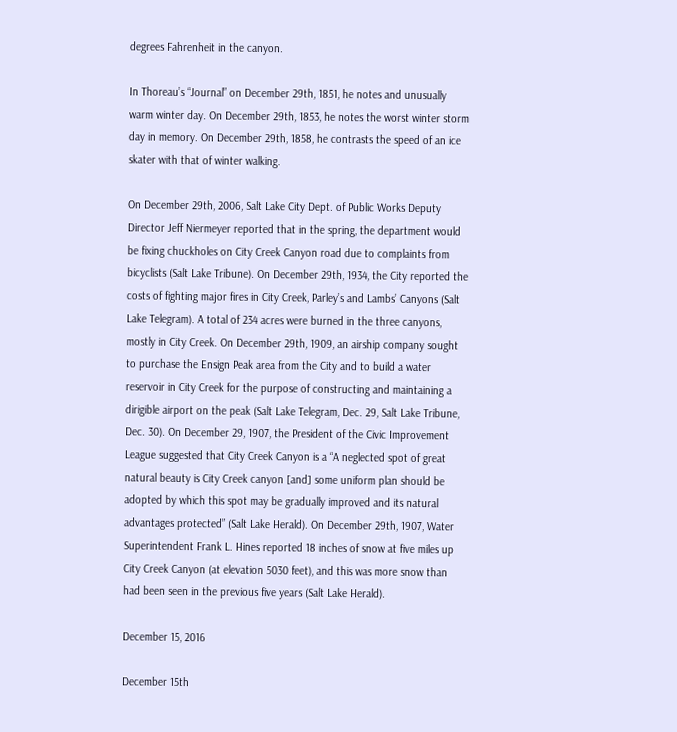degrees Fahrenheit in the canyon.

In Thoreau’s “Journal” on December 29th, 1851, he notes and unusually warm winter day. On December 29th, 1853, he notes the worst winter storm day in memory. On December 29th, 1858, he contrasts the speed of an ice skater with that of winter walking.

On December 29th, 2006, Salt Lake City Dept. of Public Works Deputy Director Jeff Niermeyer reported that in the spring, the department would be fixing chuckholes on City Creek Canyon road due to complaints from bicyclists (Salt Lake Tribune). On December 29th, 1934, the City reported the costs of fighting major fires in City Creek, Parley’s and Lambs’ Canyons (Salt Lake Telegram). A total of 234 acres were burned in the three canyons, mostly in City Creek. On December 29th, 1909, an airship company sought to purchase the Ensign Peak area from the City and to build a water reservoir in City Creek for the purpose of constructing and maintaining a dirigible airport on the peak (Salt Lake Telegram, Dec. 29, Salt Lake Tribune, Dec. 30). On December 29, 1907, the President of the Civic Improvement League suggested that City Creek Canyon is a “A neglected spot of great natural beauty is City Creek canyon [and] some uniform plan should be adopted by which this spot may be gradually improved and its natural advantages protected” (Salt Lake Herald). On December 29th, 1907, Water Superintendent Frank L. Hines reported 18 inches of snow at five miles up City Creek Canyon (at elevation 5030 feet), and this was more snow than had been seen in the previous five years (Salt Lake Herald).

December 15, 2016

December 15th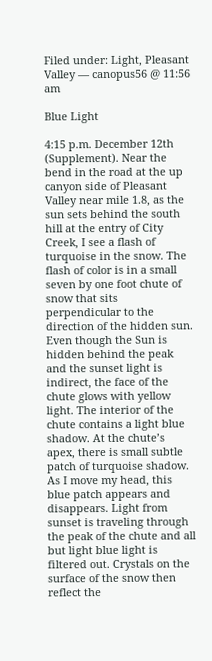Filed under: Light, Pleasant Valley — canopus56 @ 11:56 am

Blue Light

4:15 p.m. December 12th (Supplement). Near the bend in the road at the up canyon side of Pleasant Valley near mile 1.8, as the sun sets behind the south hill at the entry of City Creek, I see a flash of turquoise in the snow. The flash of color is in a small seven by one foot chute of snow that sits perpendicular to the direction of the hidden sun. Even though the Sun is hidden behind the peak and the sunset light is indirect, the face of the chute glows with yellow light. The interior of the chute contains a light blue shadow. At the chute’s apex, there is small subtle patch of turquoise shadow. As I move my head, this blue patch appears and disappears. Light from sunset is traveling through the peak of the chute and all but light blue light is filtered out. Crystals on the surface of the snow then reflect the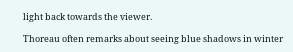light back towards the viewer.

Thoreau often remarks about seeing blue shadows in winter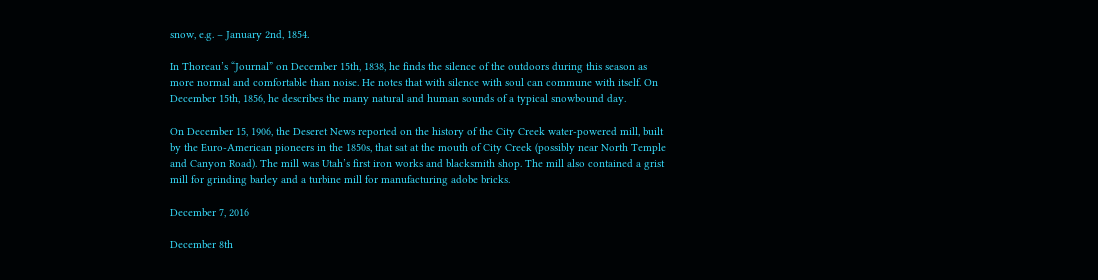snow, e.g. – January 2nd, 1854.

In Thoreau’s “Journal” on December 15th, 1838, he finds the silence of the outdoors during this season as more normal and comfortable than noise. He notes that with silence with soul can commune with itself. On December 15th, 1856, he describes the many natural and human sounds of a typical snowbound day.

On December 15, 1906, the Deseret News reported on the history of the City Creek water-powered mill, built by the Euro-American pioneers in the 1850s, that sat at the mouth of City Creek (possibly near North Temple and Canyon Road). The mill was Utah’s first iron works and blacksmith shop. The mill also contained a grist mill for grinding barley and a turbine mill for manufacturing adobe bricks.

December 7, 2016

December 8th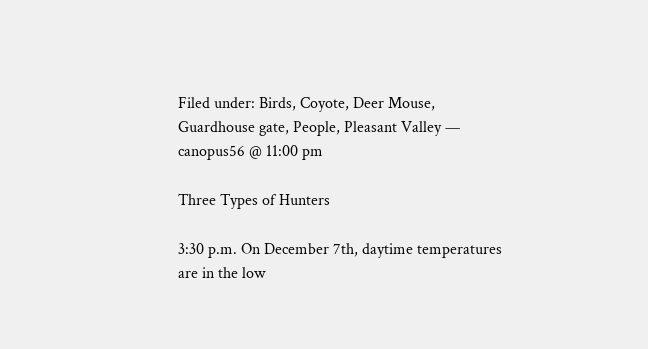Filed under: Birds, Coyote, Deer Mouse, Guardhouse gate, People, Pleasant Valley — canopus56 @ 11:00 pm

Three Types of Hunters

3:30 p.m. On December 7th, daytime temperatures are in the low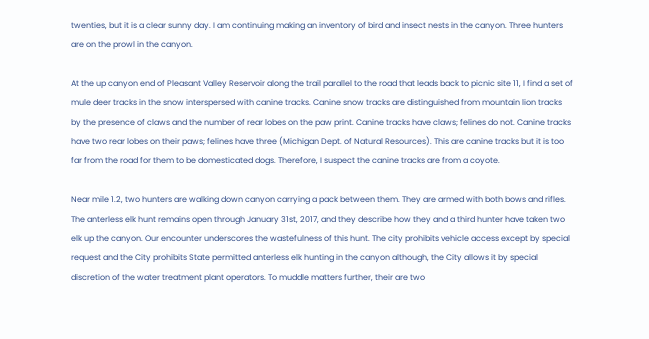twenties, but it is a clear sunny day. I am continuing making an inventory of bird and insect nests in the canyon. Three hunters are on the prowl in the canyon.

At the up canyon end of Pleasant Valley Reservoir along the trail parallel to the road that leads back to picnic site 11, I find a set of mule deer tracks in the snow interspersed with canine tracks. Canine snow tracks are distinguished from mountain lion tracks by the presence of claws and the number of rear lobes on the paw print. Canine tracks have claws; felines do not. Canine tracks have two rear lobes on their paws; felines have three (Michigan Dept. of Natural Resources). This are canine tracks but it is too far from the road for them to be domesticated dogs. Therefore, I suspect the canine tracks are from a coyote.

Near mile 1.2, two hunters are walking down canyon carrying a pack between them. They are armed with both bows and rifles. The anterless elk hunt remains open through January 31st, 2017, and they describe how they and a third hunter have taken two elk up the canyon. Our encounter underscores the wastefulness of this hunt. The city prohibits vehicle access except by special request and the City prohibits State permitted anterless elk hunting in the canyon although, the City allows it by special discretion of the water treatment plant operators. To muddle matters further, their are two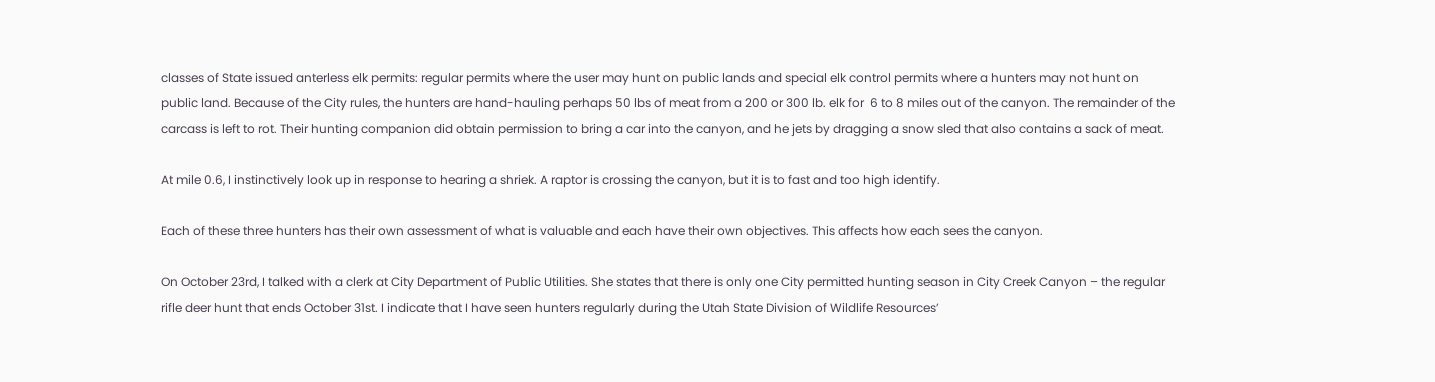classes of State issued anterless elk permits: regular permits where the user may hunt on public lands and special elk control permits where a hunters may not hunt on public land. Because of the City rules, the hunters are hand-hauling perhaps 50 lbs of meat from a 200 or 300 lb. elk for  6 to 8 miles out of the canyon. The remainder of the carcass is left to rot. Their hunting companion did obtain permission to bring a car into the canyon, and he jets by dragging a snow sled that also contains a sack of meat.

At mile 0.6, I instinctively look up in response to hearing a shriek. A raptor is crossing the canyon, but it is to fast and too high identify.

Each of these three hunters has their own assessment of what is valuable and each have their own objectives. This affects how each sees the canyon.

On October 23rd, I talked with a clerk at City Department of Public Utilities. She states that there is only one City permitted hunting season in City Creek Canyon – the regular rifle deer hunt that ends October 31st. I indicate that I have seen hunters regularly during the Utah State Division of Wildlife Resources’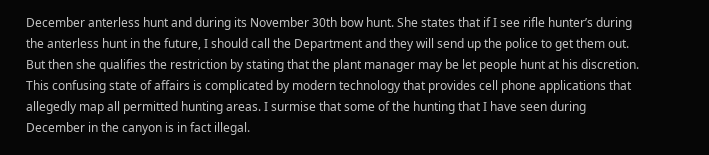December anterless hunt and during its November 30th bow hunt. She states that if I see rifle hunter’s during the anterless hunt in the future, I should call the Department and they will send up the police to get them out. But then she qualifies the restriction by stating that the plant manager may be let people hunt at his discretion. This confusing state of affairs is complicated by modern technology that provides cell phone applications that allegedly map all permitted hunting areas. I surmise that some of the hunting that I have seen during December in the canyon is in fact illegal.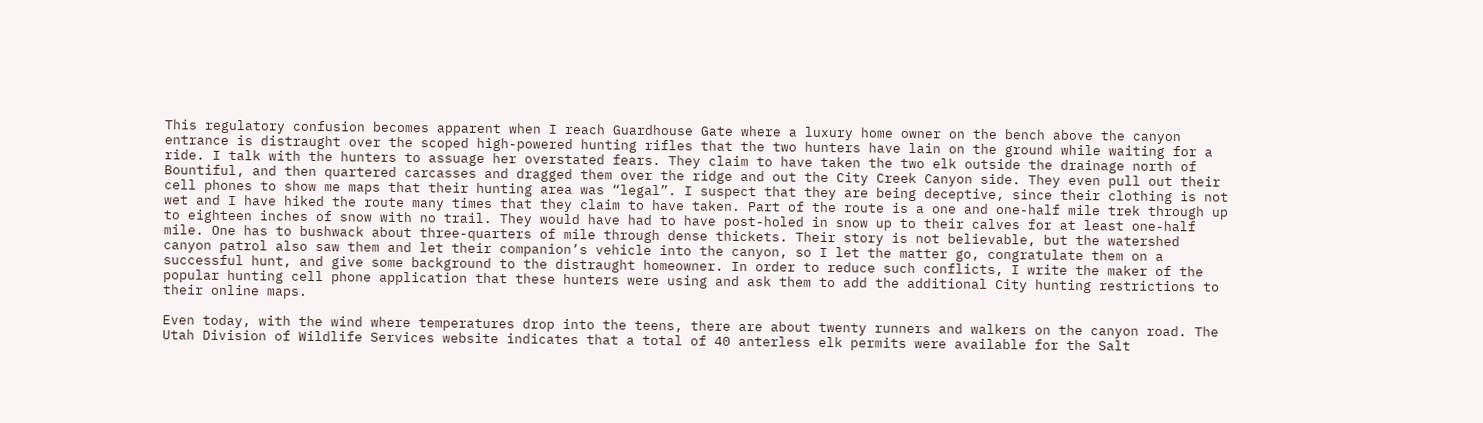This regulatory confusion becomes apparent when I reach Guardhouse Gate where a luxury home owner on the bench above the canyon entrance is distraught over the scoped high-powered hunting rifles that the two hunters have lain on the ground while waiting for a ride. I talk with the hunters to assuage her overstated fears. They claim to have taken the two elk outside the drainage north of Bountiful, and then quartered carcasses and dragged them over the ridge and out the City Creek Canyon side. They even pull out their cell phones to show me maps that their hunting area was “legal”. I suspect that they are being deceptive, since their clothing is not wet and I have hiked the route many times that they claim to have taken. Part of the route is a one and one-half mile trek through up to eighteen inches of snow with no trail. They would have had to have post-holed in snow up to their calves for at least one-half mile. One has to bushwack about three-quarters of mile through dense thickets. Their story is not believable, but the watershed canyon patrol also saw them and let their companion’s vehicle into the canyon, so I let the matter go, congratulate them on a successful hunt, and give some background to the distraught homeowner. In order to reduce such conflicts, I write the maker of the popular hunting cell phone application that these hunters were using and ask them to add the additional City hunting restrictions to their online maps.

Even today, with the wind where temperatures drop into the teens, there are about twenty runners and walkers on the canyon road. The Utah Division of Wildlife Services website indicates that a total of 40 anterless elk permits were available for the Salt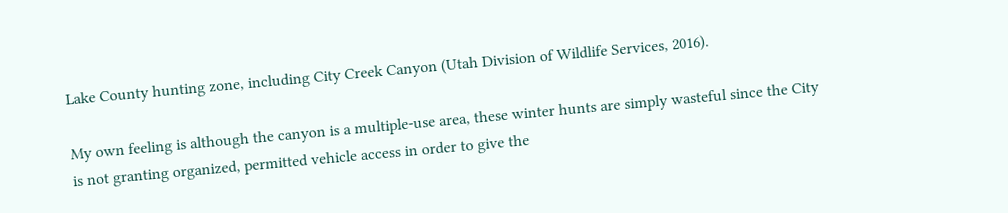Lake County hunting zone, including City Creek Canyon (Utah Division of Wildlife Services, 2016).

My own feeling is although the canyon is a multiple-use area, these winter hunts are simply wasteful since the City is not granting organized, permitted vehicle access in order to give the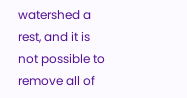watershed a rest, and it is not possible to remove all of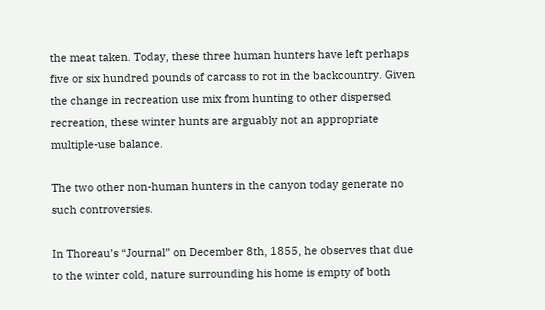the meat taken. Today, these three human hunters have left perhaps five or six hundred pounds of carcass to rot in the backcountry. Given the change in recreation use mix from hunting to other dispersed recreation, these winter hunts are arguably not an appropriate multiple-use balance.

The two other non-human hunters in the canyon today generate no such controversies.

In Thoreau’s “Journal” on December 8th, 1855, he observes that due to the winter cold, nature surrounding his home is empty of both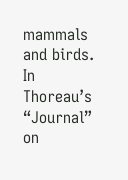mammals and birds. In Thoreau’s “Journal” on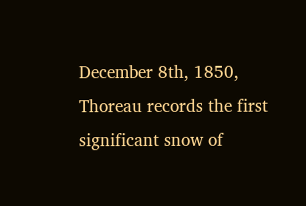December 8th, 1850, Thoreau records the first significant snow of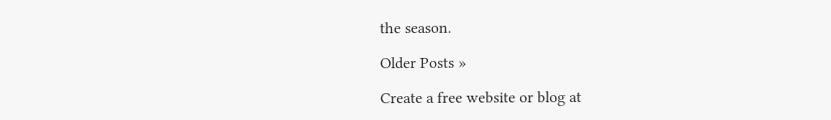the season.

Older Posts »

Create a free website or blog at